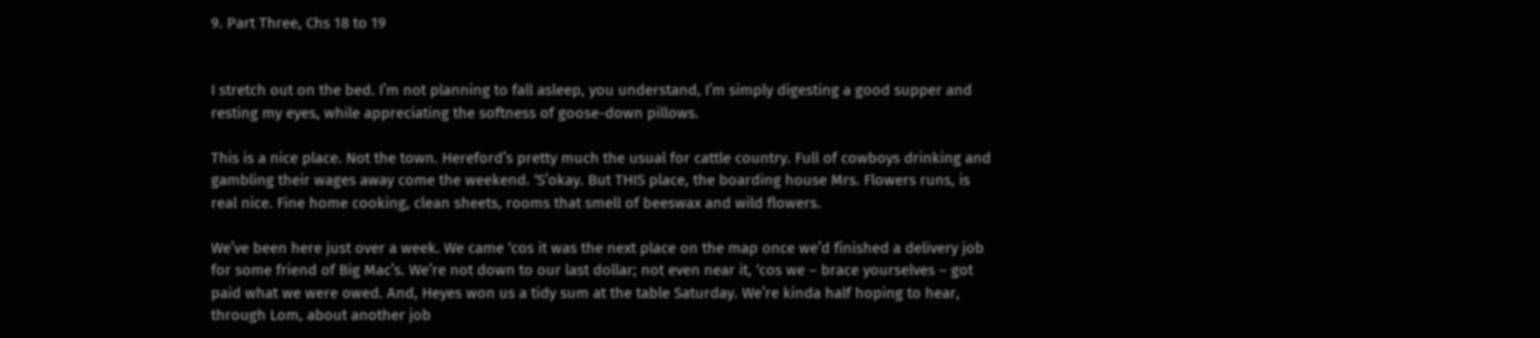9. Part Three, Chs 18 to 19


I stretch out on the bed. I’m not planning to fall asleep, you understand, I’m simply digesting a good supper and resting my eyes, while appreciating the softness of goose-down pillows.

This is a nice place. Not the town. Hereford’s pretty much the usual for cattle country. Full of cowboys drinking and gambling their wages away come the weekend. ‘S’okay. But THIS place, the boarding house Mrs. Flowers runs, is real nice. Fine home cooking, clean sheets, rooms that smell of beeswax and wild flowers.

We’ve been here just over a week. We came ‘cos it was the next place on the map once we’d finished a delivery job for some friend of Big Mac’s. We’re not down to our last dollar; not even near it, ‘cos we – brace yourselves – got paid what we were owed. And, Heyes won us a tidy sum at the table Saturday. We’re kinda half hoping to hear, through Lom, about another job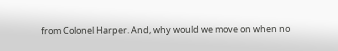from Colonel Harper. And, why would we move on when no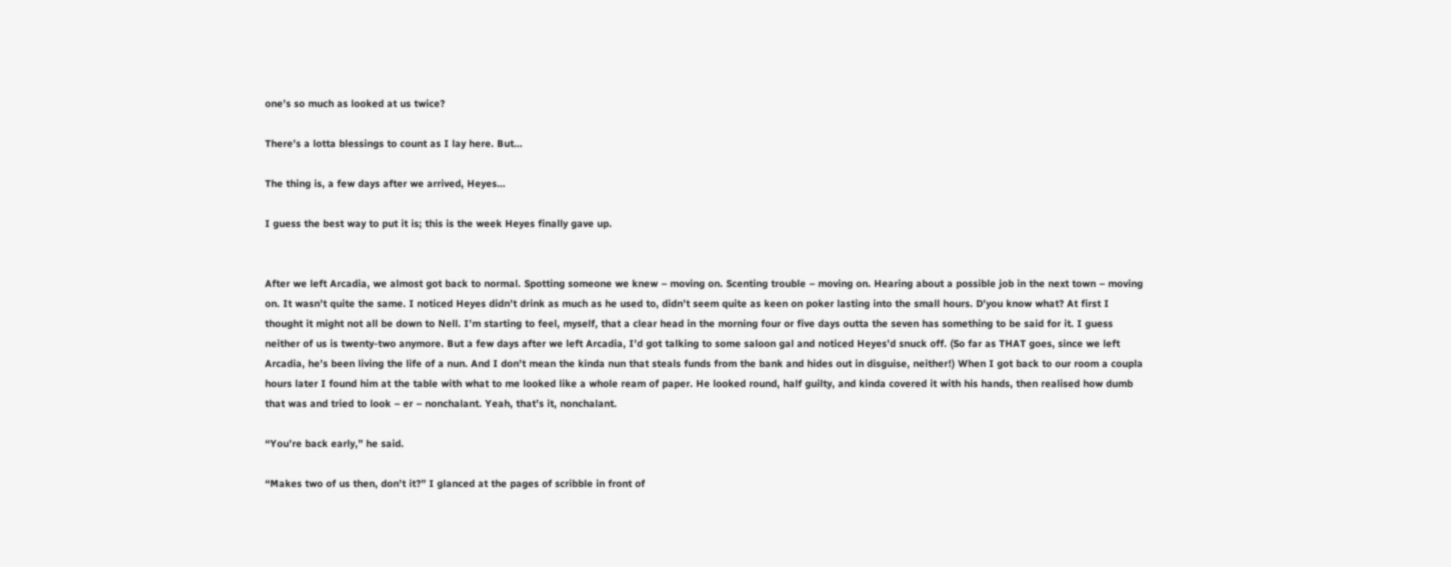one’s so much as looked at us twice?

There’s a lotta blessings to count as I lay here. But…

The thing is, a few days after we arrived, Heyes…

I guess the best way to put it is; this is the week Heyes finally gave up.


After we left Arcadia, we almost got back to normal. Spotting someone we knew – moving on. Scenting trouble – moving on. Hearing about a possible job in the next town – moving on. It wasn’t quite the same. I noticed Heyes didn’t drink as much as he used to, didn’t seem quite as keen on poker lasting into the small hours. D’you know what? At first I thought it might not all be down to Nell. I’m starting to feel, myself, that a clear head in the morning four or five days outta the seven has something to be said for it. I guess neither of us is twenty-two anymore. But a few days after we left Arcadia, I’d got talking to some saloon gal and noticed Heyes’d snuck off. (So far as THAT goes, since we left Arcadia, he’s been living the life of a nun. And I don’t mean the kinda nun that steals funds from the bank and hides out in disguise, neither!) When I got back to our room a coupla hours later I found him at the table with what to me looked like a whole ream of paper. He looked round, half guilty, and kinda covered it with his hands, then realised how dumb that was and tried to look – er – nonchalant. Yeah, that’s it, nonchalant.

“You’re back early,” he said.

“Makes two of us then, don’t it?” I glanced at the pages of scribble in front of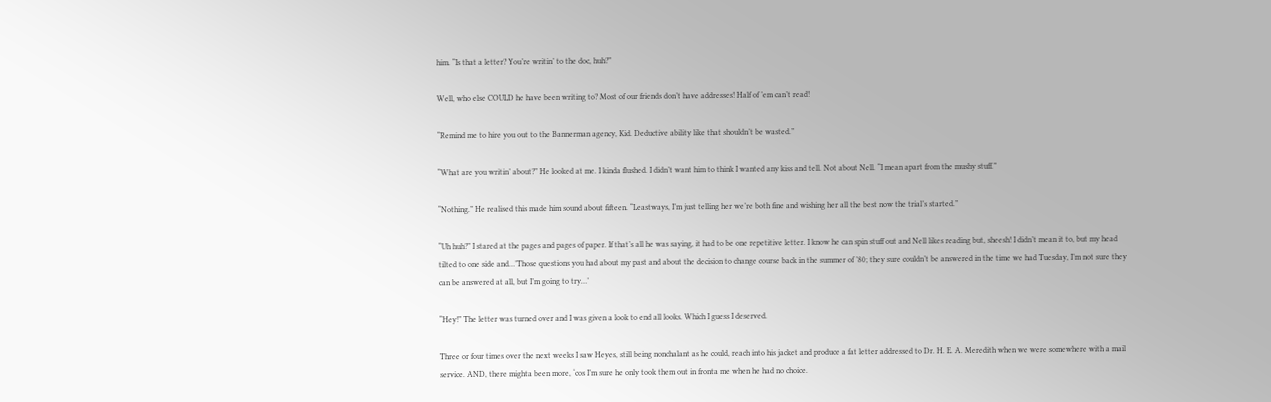him. “Is that a letter? You’re writin’ to the doc, huh?”

Well, who else COULD he have been writing to? Most of our friends don’t have addresses! Half of ’em can’t read!

“Remind me to hire you out to the Bannerman agency, Kid. Deductive ability like that shouldn’t be wasted.”

“What are you writin’ about?” He looked at me. I kinda flushed. I didn’t want him to think I wanted any kiss and tell. Not about Nell. “I mean apart from the mushy stuff.”

“Nothing.” He realised this made him sound about fifteen. “Leastways, I’m just telling her we’re both fine and wishing her all the best now the trial’s started.”

“Uh huh?” I stared at the pages and pages of paper. If that’s all he was saying, it had to be one repetitive letter. I know he can spin stuff out and Nell likes reading but, sheesh! I didn’t mean it to, but my head tilted to one side and…’Those questions you had about my past and about the decision to change course back in the summer of ’80; they sure couldn’t be answered in the time we had Tuesday, I’m not sure they can be answered at all, but I’m going to try…’

“Hey!” The letter was turned over and I was given a look to end all looks. Which I guess I deserved.

Three or four times over the next weeks I saw Heyes, still being nonchalant as he could, reach into his jacket and produce a fat letter addressed to Dr. H. E. A. Meredith when we were somewhere with a mail service. AND, there mighta been more, ‘cos I’m sure he only took them out in fronta me when he had no choice.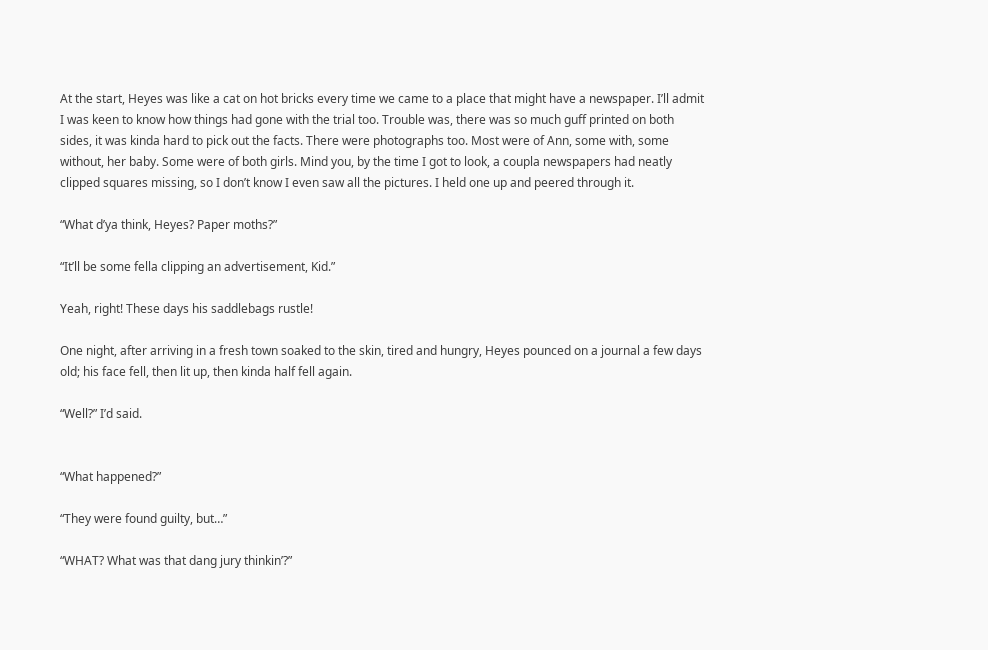At the start, Heyes was like a cat on hot bricks every time we came to a place that might have a newspaper. I’ll admit I was keen to know how things had gone with the trial too. Trouble was, there was so much guff printed on both sides, it was kinda hard to pick out the facts. There were photographs too. Most were of Ann, some with, some without, her baby. Some were of both girls. Mind you, by the time I got to look, a coupla newspapers had neatly clipped squares missing, so I don’t know I even saw all the pictures. I held one up and peered through it.

“What d’ya think, Heyes? Paper moths?”

“It’ll be some fella clipping an advertisement, Kid.”

Yeah, right! These days his saddlebags rustle!

One night, after arriving in a fresh town soaked to the skin, tired and hungry, Heyes pounced on a journal a few days old; his face fell, then lit up, then kinda half fell again.

“Well?” I’d said.


“What happened?”

“They were found guilty, but…”

“WHAT? What was that dang jury thinkin’?”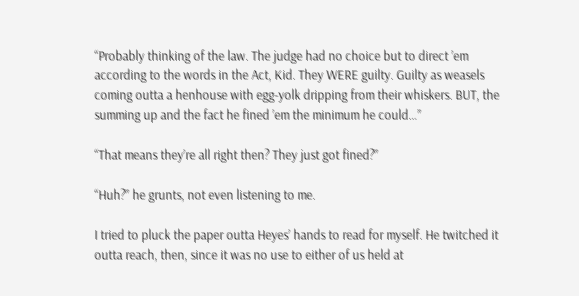“Probably thinking of the law. The judge had no choice but to direct ’em according to the words in the Act, Kid. They WERE guilty. Guilty as weasels coming outta a henhouse with egg-yolk dripping from their whiskers. BUT, the summing up and the fact he fined ’em the minimum he could…”

“That means they’re all right then? They just got fined?”

“Huh?” he grunts, not even listening to me.

I tried to pluck the paper outta Heyes’ hands to read for myself. He twitched it outta reach, then, since it was no use to either of us held at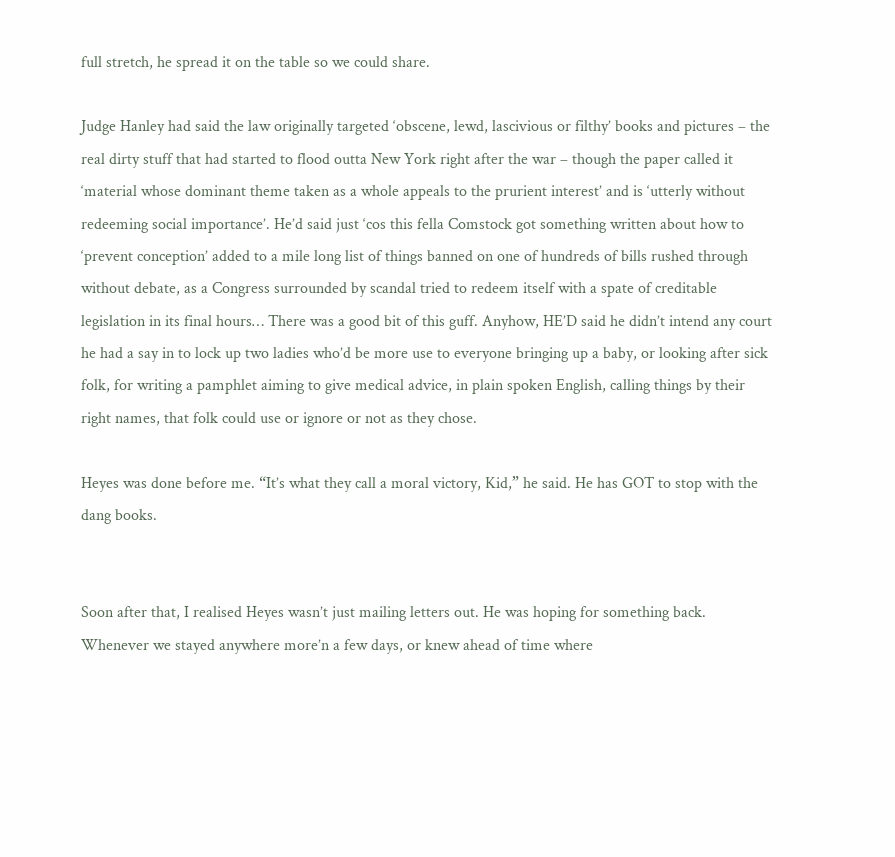full stretch, he spread it on the table so we could share.

Judge Hanley had said the law originally targeted ‘obscene, lewd, lascivious or filthy’ books and pictures – the real dirty stuff that had started to flood outta New York right after the war – though the paper called it ‘material whose dominant theme taken as a whole appeals to the prurient interest’ and is ‘utterly without redeeming social importance’. He’d said just ‘cos this fella Comstock got something written about how to ‘prevent conception’ added to a mile long list of things banned on one of hundreds of bills rushed through without debate, as a Congress surrounded by scandal tried to redeem itself with a spate of creditable legislation in its final hours… There was a good bit of this guff. Anyhow, HE’D said he didn’t intend any court he had a say in to lock up two ladies who’d be more use to everyone bringing up a baby, or looking after sick folk, for writing a pamphlet aiming to give medical advice, in plain spoken English, calling things by their right names, that folk could use or ignore or not as they chose.

Heyes was done before me. “It’s what they call a moral victory, Kid,” he said. He has GOT to stop with the dang books.


Soon after that, I realised Heyes wasn’t just mailing letters out. He was hoping for something back. Whenever we stayed anywhere more’n a few days, or knew ahead of time where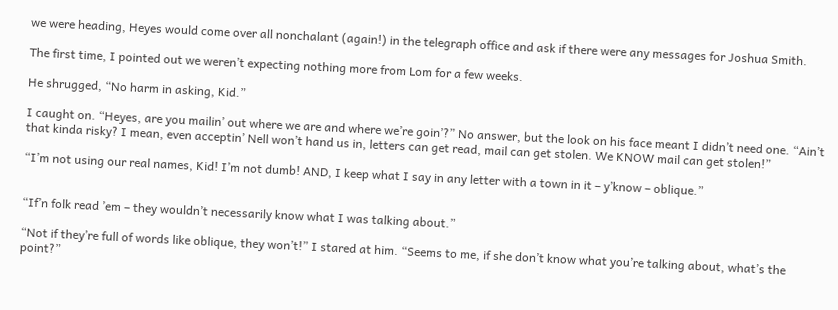we were heading, Heyes would come over all nonchalant (again!) in the telegraph office and ask if there were any messages for Joshua Smith.

The first time, I pointed out we weren’t expecting nothing more from Lom for a few weeks.

He shrugged, “No harm in asking, Kid.”

I caught on. “Heyes, are you mailin’ out where we are and where we’re goin’?” No answer, but the look on his face meant I didn’t need one. “Ain’t that kinda risky? I mean, even acceptin’ Nell won’t hand us in, letters can get read, mail can get stolen. We KNOW mail can get stolen!”

“I’m not using our real names, Kid! I’m not dumb! AND, I keep what I say in any letter with a town in it – y’know – oblique.”


“If’n folk read ’em – they wouldn’t necessarily know what I was talking about.”

“Not if they’re full of words like oblique, they won’t!” I stared at him. “Seems to me, if she don’t know what you’re talking about, what’s the point?”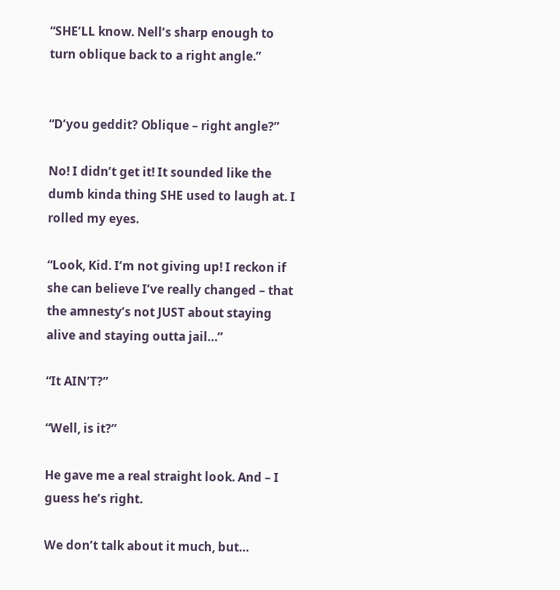“SHE’LL know. Nell’s sharp enough to turn oblique back to a right angle.”


“D’you geddit? Oblique – right angle?”

No! I didn’t get it! It sounded like the dumb kinda thing SHE used to laugh at. I rolled my eyes.

“Look, Kid. I’m not giving up! I reckon if she can believe I’ve really changed – that the amnesty’s not JUST about staying alive and staying outta jail…”

“It AIN’T?”

“Well, is it?”

He gave me a real straight look. And – I guess he’s right.

We don’t talk about it much, but…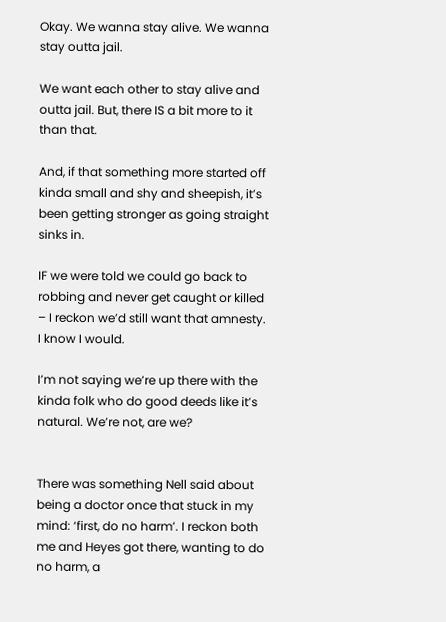Okay. We wanna stay alive. We wanna stay outta jail.

We want each other to stay alive and outta jail. But, there IS a bit more to it than that.

And, if that something more started off kinda small and shy and sheepish, it’s been getting stronger as going straight sinks in.

IF we were told we could go back to robbing and never get caught or killed – I reckon we’d still want that amnesty. I know I would.

I’m not saying we’re up there with the kinda folk who do good deeds like it’s natural. We’re not, are we?


There was something Nell said about being a doctor once that stuck in my mind: ‘first, do no harm’. I reckon both me and Heyes got there, wanting to do no harm, a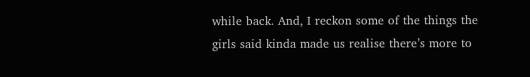while back. And, I reckon some of the things the girls said kinda made us realise there’s more to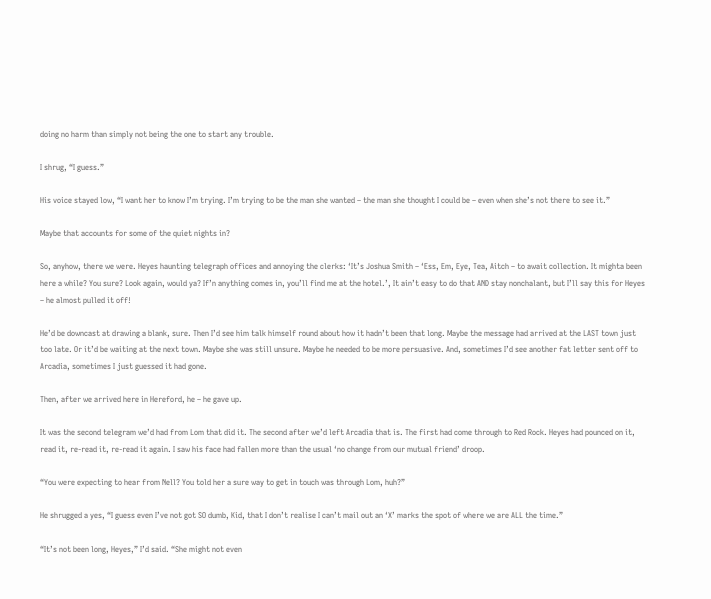doing no harm than simply not being the one to start any trouble.

I shrug, “I guess.”

His voice stayed low, “I want her to know I’m trying. I’m trying to be the man she wanted – the man she thought I could be – even when she’s not there to see it.”

Maybe that accounts for some of the quiet nights in?

So, anyhow, there we were. Heyes haunting telegraph offices and annoying the clerks: ‘It’s Joshua Smith – ‘Ess, Em, Eye, Tea, Aitch – to await collection. It mighta been here a while? You sure? Look again, would ya? If’n anything comes in, you’ll find me at the hotel.’, It ain’t easy to do that AND stay nonchalant, but I’ll say this for Heyes – he almost pulled it off!

He’d be downcast at drawing a blank, sure. Then I’d see him talk himself round about how it hadn’t been that long. Maybe the message had arrived at the LAST town just too late. Or it’d be waiting at the next town. Maybe she was still unsure. Maybe he needed to be more persuasive. And, sometimes I’d see another fat letter sent off to Arcadia, sometimes I just guessed it had gone.

Then, after we arrived here in Hereford, he – he gave up.

It was the second telegram we’d had from Lom that did it. The second after we’d left Arcadia that is. The first had come through to Red Rock. Heyes had pounced on it, read it, re-read it, re-read it again. I saw his face had fallen more than the usual ‘no change from our mutual friend’ droop.

“You were expecting to hear from Nell? You told her a sure way to get in touch was through Lom, huh?”

He shrugged a yes, “I guess even I’ve not got SO dumb, Kid, that I don’t realise I can’t mail out an ‘X’ marks the spot of where we are ALL the time.”

“It’s not been long, Heyes,” I’d said. “She might not even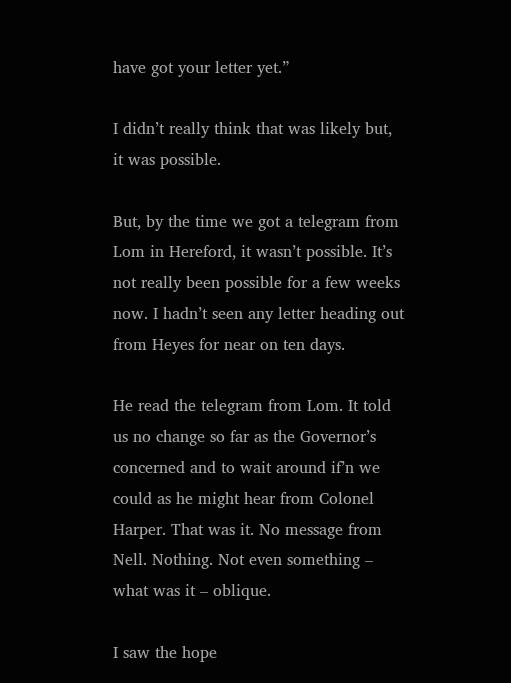have got your letter yet.”

I didn’t really think that was likely but, it was possible.

But, by the time we got a telegram from Lom in Hereford, it wasn’t possible. It’s not really been possible for a few weeks now. I hadn’t seen any letter heading out from Heyes for near on ten days.

He read the telegram from Lom. It told us no change so far as the Governor’s concerned and to wait around if’n we could as he might hear from Colonel Harper. That was it. No message from Nell. Nothing. Not even something – what was it – oblique.

I saw the hope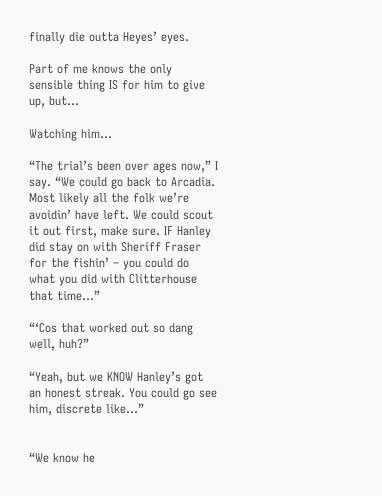finally die outta Heyes’ eyes.

Part of me knows the only sensible thing IS for him to give up, but…

Watching him…

“The trial’s been over ages now,” I say. “We could go back to Arcadia. Most likely all the folk we’re avoidin’ have left. We could scout it out first, make sure. IF Hanley did stay on with Sheriff Fraser for the fishin’ – you could do what you did with Clitterhouse that time…”

“‘Cos that worked out so dang well, huh?”

“Yeah, but we KNOW Hanley’s got an honest streak. You could go see him, discrete like…”


“We know he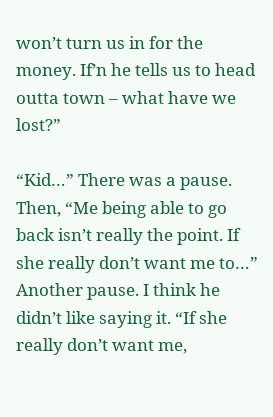won’t turn us in for the money. If’n he tells us to head outta town – what have we lost?”

“Kid…” There was a pause. Then, “Me being able to go back isn’t really the point. If she really don’t want me to…” Another pause. I think he didn’t like saying it. “If she really don’t want me,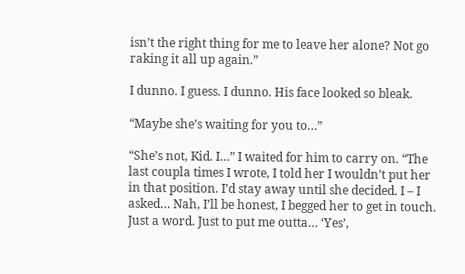isn’t the right thing for me to leave her alone? Not go raking it all up again.”

I dunno. I guess. I dunno. His face looked so bleak.

“Maybe she’s waiting for you to…”

“She’s not, Kid. I…” I waited for him to carry on. “The last coupla times I wrote, I told her I wouldn’t put her in that position. I’d stay away until she decided. I – I asked… Nah, I’ll be honest, I begged her to get in touch. Just a word. Just to put me outta… ‘Yes’,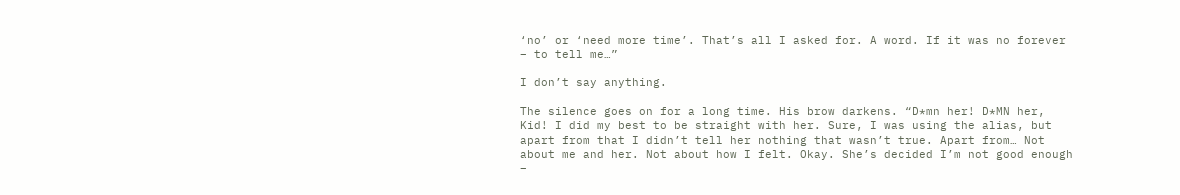‘no’ or ‘need more time’. That’s all I asked for. A word. If it was no forever – to tell me…”

I don’t say anything.

The silence goes on for a long time. His brow darkens. “D*mn her! D*MN her, Kid! I did my best to be straight with her. Sure, I was using the alias, but apart from that I didn’t tell her nothing that wasn’t true. Apart from… Not about me and her. Not about how I felt. Okay. She’s decided I’m not good enough –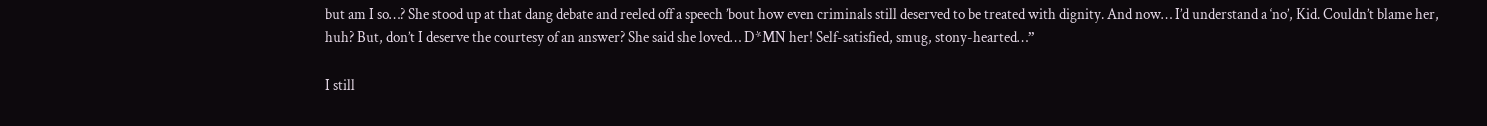but am I so…? She stood up at that dang debate and reeled off a speech ’bout how even criminals still deserved to be treated with dignity. And now… I’d understand a ‘no’, Kid. Couldn’t blame her, huh? But, don’t I deserve the courtesy of an answer? She said she loved… D*MN her! Self-satisfied, smug, stony-hearted…”

I still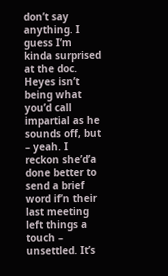don’t say anything. I guess I’m kinda surprised at the doc. Heyes isn’t being what you’d call impartial as he sounds off, but – yeah. I reckon she’d’a done better to send a brief word if’n their last meeting left things a touch – unsettled. It’s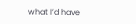what I’d have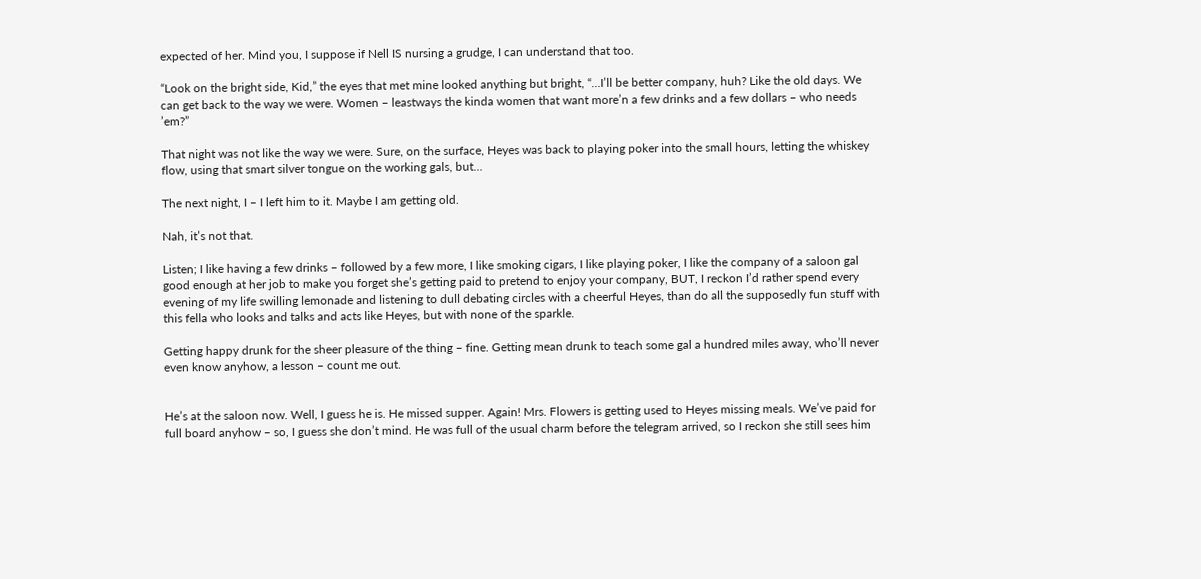expected of her. Mind you, I suppose if Nell IS nursing a grudge, I can understand that too.

“Look on the bright side, Kid,” the eyes that met mine looked anything but bright, “…I’ll be better company, huh? Like the old days. We can get back to the way we were. Women – leastways the kinda women that want more’n a few drinks and a few dollars – who needs ’em?”

That night was not like the way we were. Sure, on the surface, Heyes was back to playing poker into the small hours, letting the whiskey flow, using that smart silver tongue on the working gals, but…

The next night, I – I left him to it. Maybe I am getting old.

Nah, it’s not that.

Listen; I like having a few drinks – followed by a few more, I like smoking cigars, I like playing poker, I like the company of a saloon gal good enough at her job to make you forget she’s getting paid to pretend to enjoy your company, BUT, I reckon I’d rather spend every evening of my life swilling lemonade and listening to dull debating circles with a cheerful Heyes, than do all the supposedly fun stuff with this fella who looks and talks and acts like Heyes, but with none of the sparkle.

Getting happy drunk for the sheer pleasure of the thing – fine. Getting mean drunk to teach some gal a hundred miles away, who’ll never even know anyhow, a lesson – count me out.


He’s at the saloon now. Well, I guess he is. He missed supper. Again! Mrs. Flowers is getting used to Heyes missing meals. We’ve paid for full board anyhow – so, I guess she don’t mind. He was full of the usual charm before the telegram arrived, so I reckon she still sees him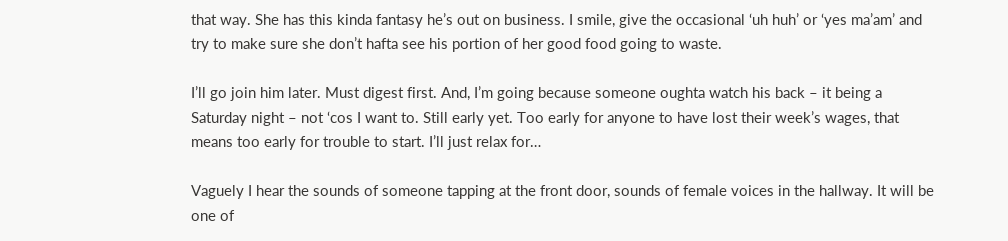that way. She has this kinda fantasy he’s out on business. I smile, give the occasional ‘uh huh’ or ‘yes ma’am’ and try to make sure she don’t hafta see his portion of her good food going to waste.

I’ll go join him later. Must digest first. And, I’m going because someone oughta watch his back – it being a Saturday night – not ‘cos I want to. Still early yet. Too early for anyone to have lost their week’s wages, that means too early for trouble to start. I’ll just relax for…

Vaguely I hear the sounds of someone tapping at the front door, sounds of female voices in the hallway. It will be one of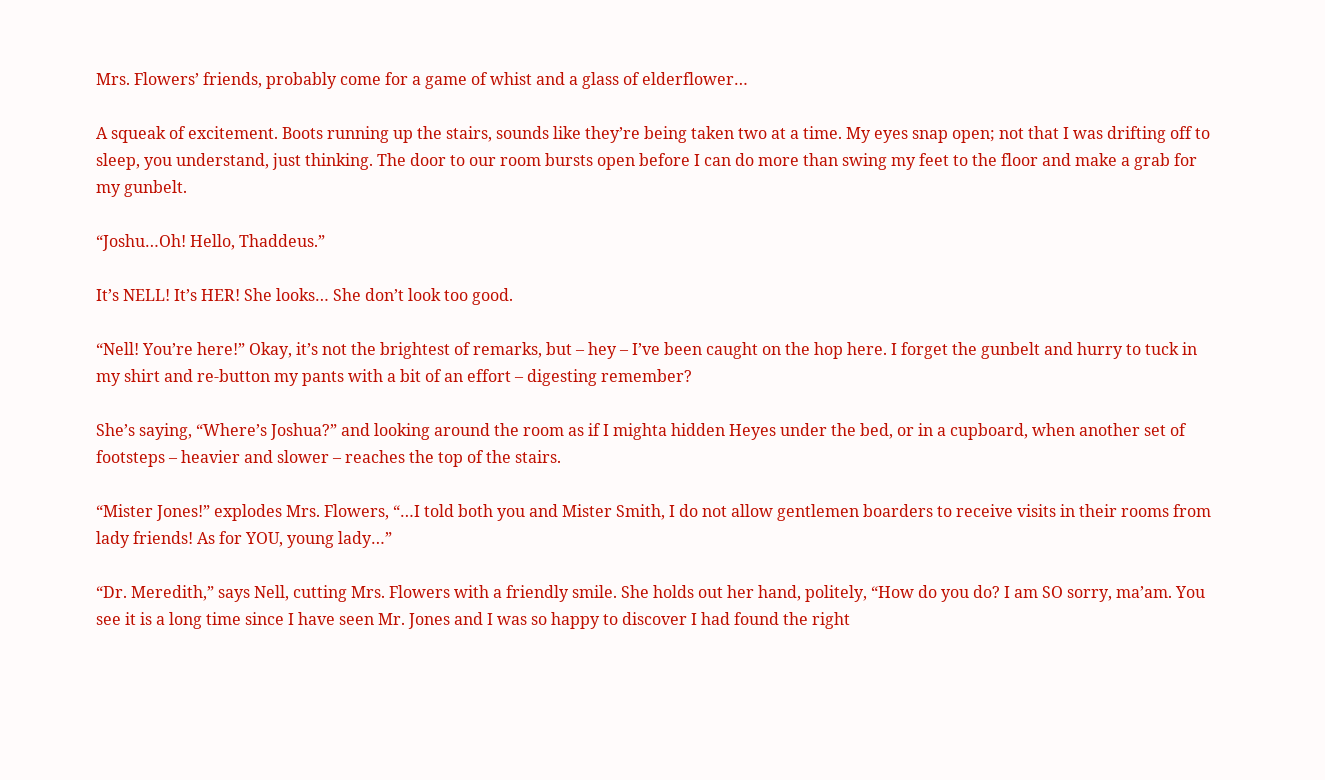Mrs. Flowers’ friends, probably come for a game of whist and a glass of elderflower…

A squeak of excitement. Boots running up the stairs, sounds like they’re being taken two at a time. My eyes snap open; not that I was drifting off to sleep, you understand, just thinking. The door to our room bursts open before I can do more than swing my feet to the floor and make a grab for my gunbelt.

“Joshu…Oh! Hello, Thaddeus.”

It’s NELL! It’s HER! She looks… She don’t look too good.

“Nell! You’re here!” Okay, it’s not the brightest of remarks, but – hey – I’ve been caught on the hop here. I forget the gunbelt and hurry to tuck in my shirt and re-button my pants with a bit of an effort – digesting remember?

She’s saying, “Where’s Joshua?” and looking around the room as if I mighta hidden Heyes under the bed, or in a cupboard, when another set of footsteps – heavier and slower – reaches the top of the stairs.

“Mister Jones!” explodes Mrs. Flowers, “…I told both you and Mister Smith, I do not allow gentlemen boarders to receive visits in their rooms from lady friends! As for YOU, young lady…”

“Dr. Meredith,” says Nell, cutting Mrs. Flowers with a friendly smile. She holds out her hand, politely, “How do you do? I am SO sorry, ma’am. You see it is a long time since I have seen Mr. Jones and I was so happy to discover I had found the right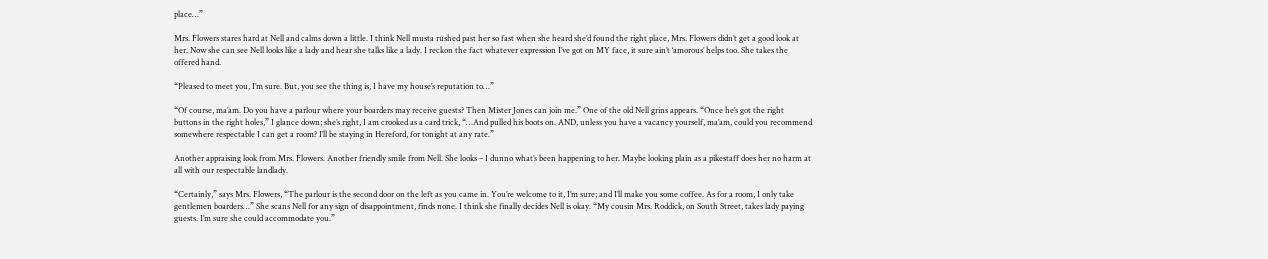place…”

Mrs. Flowers stares hard at Nell and calms down a little. I think Nell musta rushed past her so fast when she heard she’d found the right place, Mrs. Flowers didn’t get a good look at her. Now she can see Nell looks like a lady and hear she talks like a lady. I reckon the fact whatever expression I’ve got on MY face, it sure ain’t ‘amorous’ helps too. She takes the offered hand.

“Pleased to meet you, I’m sure. But, you see the thing is, I have my house’s reputation to…”

“Of course, ma’am. Do you have a parlour where your boarders may receive guests? Then Mister Jones can join me.” One of the old Nell grins appears. “Once he’s got the right buttons in the right holes,” I glance down; she’s right, I am crooked as a card trick, “…And pulled his boots on. AND, unless you have a vacancy yourself, ma’am, could you recommend somewhere respectable I can get a room? I’ll be staying in Hereford, for tonight at any rate.”

Another appraising look from Mrs. Flowers. Another friendly smile from Nell. She looks – I dunno what’s been happening to her. Maybe looking plain as a pikestaff does her no harm at all with our respectable landlady.

“Certainly,” says Mrs. Flowers, “The parlour is the second door on the left as you came in. You’re welcome to it, I’m sure; and I’ll make you some coffee. As for a room, I only take gentlemen boarders…” She scans Nell for any sign of disappointment, finds none. I think she finally decides Nell is okay. “My cousin Mrs. Roddick, on South Street, takes lady paying guests. I’m sure she could accommodate you.”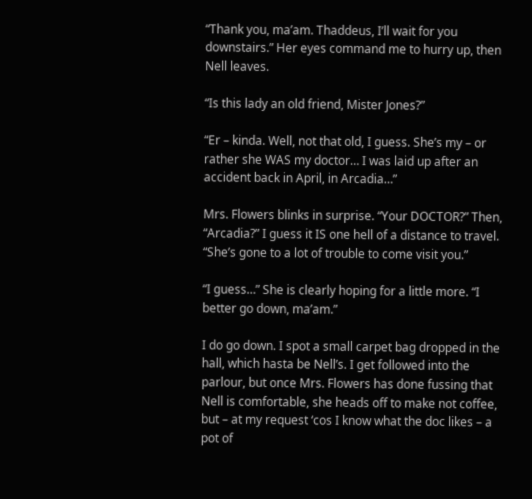“Thank you, ma’am. Thaddeus, I’ll wait for you downstairs.” Her eyes command me to hurry up, then Nell leaves.

“Is this lady an old friend, Mister Jones?”

“Er – kinda. Well, not that old, I guess. She’s my – or rather she WAS my doctor… I was laid up after an accident back in April, in Arcadia…”

Mrs. Flowers blinks in surprise. “Your DOCTOR?” Then, “Arcadia?” I guess it IS one hell of a distance to travel. “She’s gone to a lot of trouble to come visit you.”

“I guess…” She is clearly hoping for a little more. “I better go down, ma’am.”

I do go down. I spot a small carpet bag dropped in the hall, which hasta be Nell’s. I get followed into the parlour, but once Mrs. Flowers has done fussing that Nell is comfortable, she heads off to make not coffee, but – at my request ‘cos I know what the doc likes – a pot of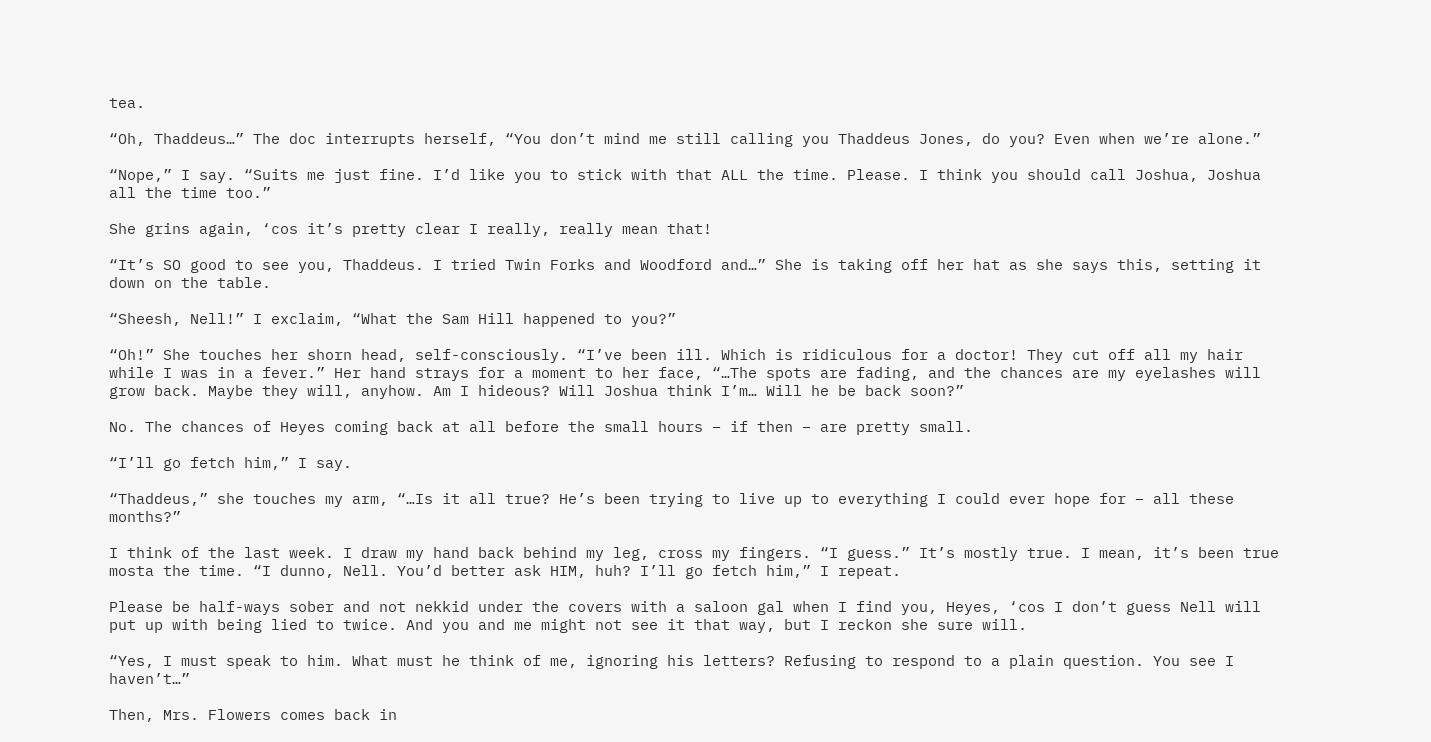tea.

“Oh, Thaddeus…” The doc interrupts herself, “You don’t mind me still calling you Thaddeus Jones, do you? Even when we’re alone.”

“Nope,” I say. “Suits me just fine. I’d like you to stick with that ALL the time. Please. I think you should call Joshua, Joshua all the time too.”

She grins again, ‘cos it’s pretty clear I really, really mean that!

“It’s SO good to see you, Thaddeus. I tried Twin Forks and Woodford and…” She is taking off her hat as she says this, setting it down on the table.

“Sheesh, Nell!” I exclaim, “What the Sam Hill happened to you?”

“Oh!” She touches her shorn head, self-consciously. “I’ve been ill. Which is ridiculous for a doctor! They cut off all my hair while I was in a fever.” Her hand strays for a moment to her face, “…The spots are fading, and the chances are my eyelashes will grow back. Maybe they will, anyhow. Am I hideous? Will Joshua think I’m… Will he be back soon?”

No. The chances of Heyes coming back at all before the small hours – if then – are pretty small.

“I’ll go fetch him,” I say.

“Thaddeus,” she touches my arm, “…Is it all true? He’s been trying to live up to everything I could ever hope for – all these months?”

I think of the last week. I draw my hand back behind my leg, cross my fingers. “I guess.” It’s mostly true. I mean, it’s been true mosta the time. “I dunno, Nell. You’d better ask HIM, huh? I’ll go fetch him,” I repeat.

Please be half-ways sober and not nekkid under the covers with a saloon gal when I find you, Heyes, ‘cos I don’t guess Nell will put up with being lied to twice. And you and me might not see it that way, but I reckon she sure will.

“Yes, I must speak to him. What must he think of me, ignoring his letters? Refusing to respond to a plain question. You see I haven’t…”

Then, Mrs. Flowers comes back in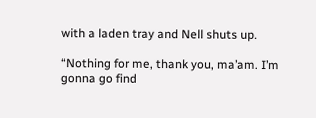with a laden tray and Nell shuts up.

“Nothing for me, thank you, ma’am. I’m gonna go find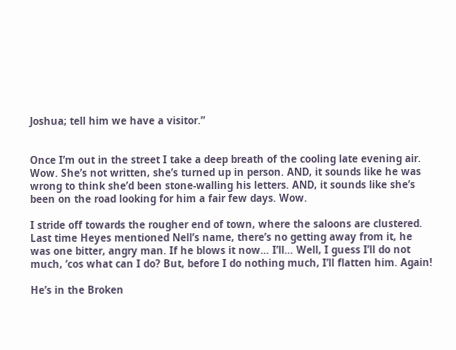Joshua; tell him we have a visitor.”


Once I’m out in the street I take a deep breath of the cooling late evening air. Wow. She’s not written, she’s turned up in person. AND, it sounds like he was wrong to think she’d been stone-walling his letters. AND, it sounds like she’s been on the road looking for him a fair few days. Wow.

I stride off towards the rougher end of town, where the saloons are clustered. Last time Heyes mentioned Nell’s name, there’s no getting away from it, he was one bitter, angry man. If he blows it now… I’ll… Well, I guess I’ll do not much, ‘cos what can I do? But, before I do nothing much, I’ll flatten him. Again!

He’s in the Broken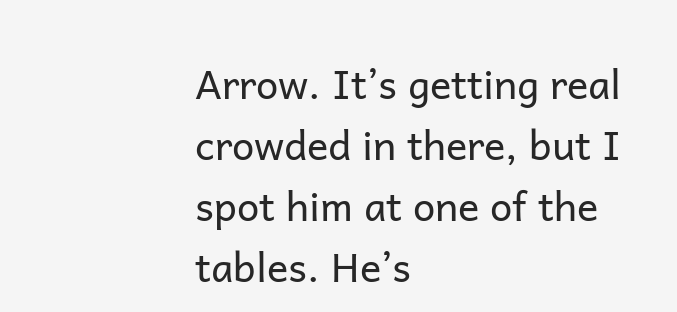Arrow. It’s getting real crowded in there, but I spot him at one of the tables. He’s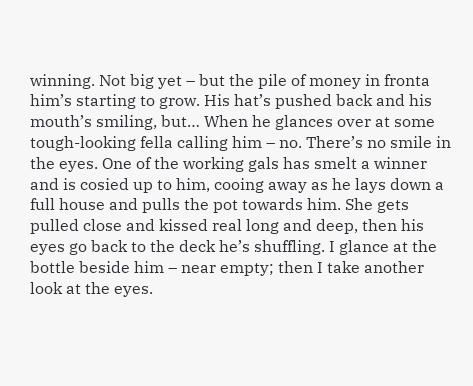winning. Not big yet – but the pile of money in fronta him’s starting to grow. His hat’s pushed back and his mouth’s smiling, but… When he glances over at some tough-looking fella calling him – no. There’s no smile in the eyes. One of the working gals has smelt a winner and is cosied up to him, cooing away as he lays down a full house and pulls the pot towards him. She gets pulled close and kissed real long and deep, then his eyes go back to the deck he’s shuffling. I glance at the bottle beside him – near empty; then I take another look at the eyes.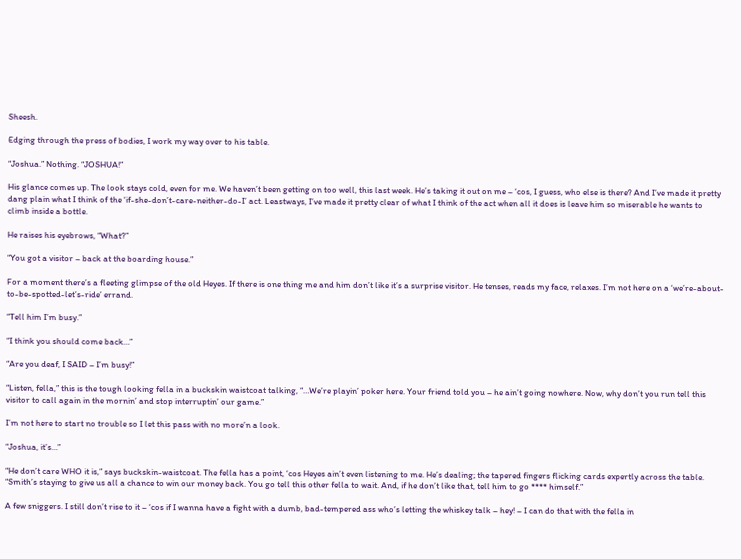Sheesh.

Edging through the press of bodies, I work my way over to his table.

“Joshua.” Nothing. “JOSHUA!”

His glance comes up. The look stays cold, even for me. We haven’t been getting on too well, this last week. He’s taking it out on me – ‘cos, I guess, who else is there? And I’ve made it pretty dang plain what I think of the ‘if-she-don’t-care-neither-do-I’ act. Leastways, I’ve made it pretty clear of what I think of the act when all it does is leave him so miserable he wants to climb inside a bottle.

He raises his eyebrows, “What?”

“You got a visitor – back at the boarding house.”

For a moment there’s a fleeting glimpse of the old Heyes. If there is one thing me and him don’t like it’s a surprise visitor. He tenses, reads my face, relaxes. I’m not here on a ‘we’re-about-to-be-spotted-let’s-ride’ errand.

“Tell him I’m busy.”

“I think you should come back…”

“Are you deaf, I SAID – I’m busy!”

“Listen, fella,” this is the tough looking fella in a buckskin waistcoat talking, “…We’re playin’ poker here. Your friend told you – he ain’t going nowhere. Now, why don’t you run tell this visitor to call again in the mornin’ and stop interruptin’ our game.”

I’m not here to start no trouble so I let this pass with no more’n a look.

“Joshua, it’s…”

“He don’t care WHO it is,” says buckskin-waistcoat. The fella has a point, ‘cos Heyes ain’t even listening to me. He’s dealing; the tapered fingers flicking cards expertly across the table. “Smith’s staying to give us all a chance to win our money back. You go tell this other fella to wait. And, if he don’t like that, tell him to go **** himself.”

A few sniggers. I still don’t rise to it – ‘cos if I wanna have a fight with a dumb, bad-tempered ass who’s letting the whiskey talk – hey! – I can do that with the fella in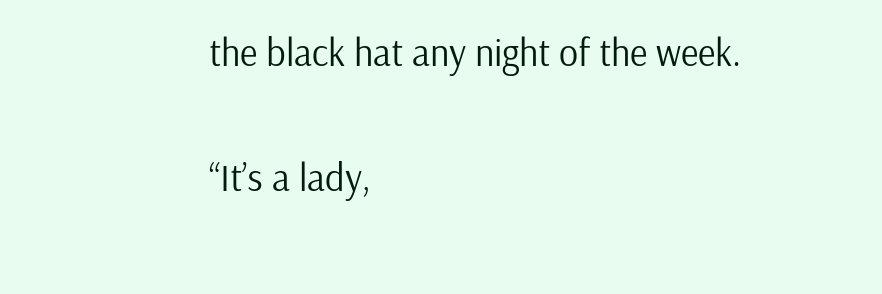the black hat any night of the week.

“It’s a lady,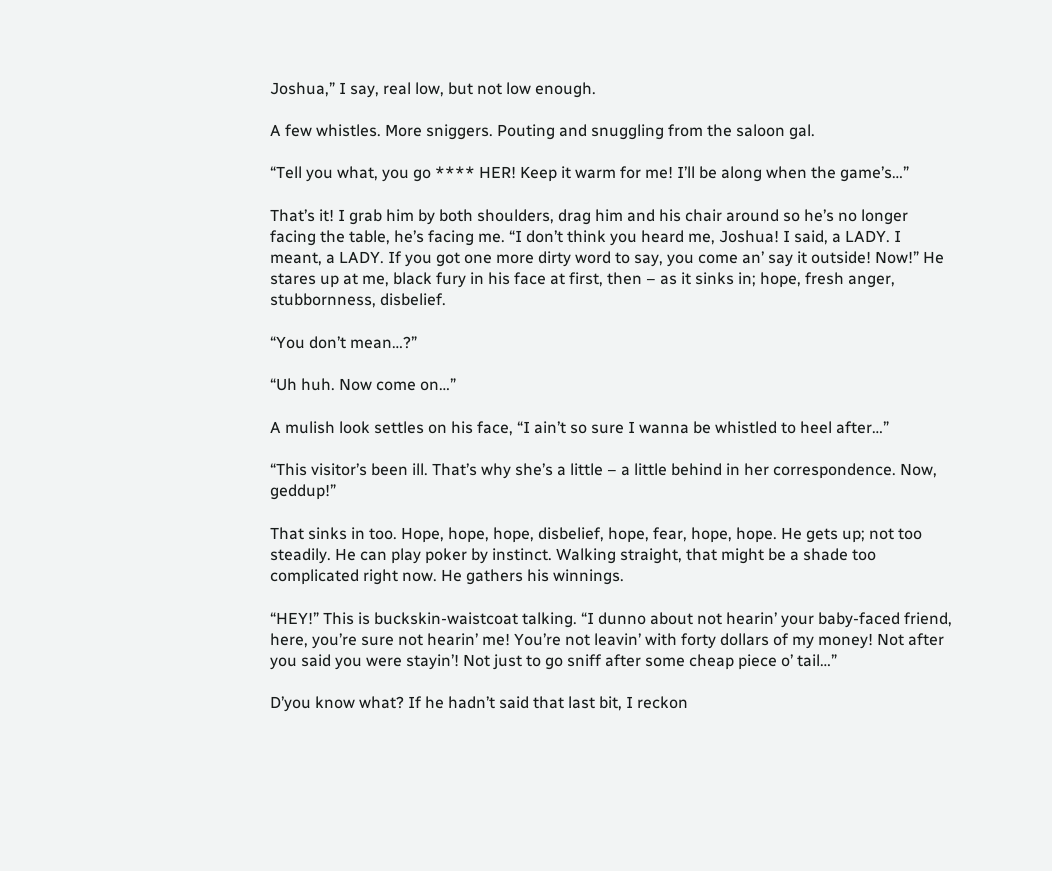Joshua,” I say, real low, but not low enough.

A few whistles. More sniggers. Pouting and snuggling from the saloon gal.

“Tell you what, you go **** HER! Keep it warm for me! I’ll be along when the game’s…”

That’s it! I grab him by both shoulders, drag him and his chair around so he’s no longer facing the table, he’s facing me. “I don’t think you heard me, Joshua! I said, a LADY. I meant, a LADY. If you got one more dirty word to say, you come an’ say it outside! Now!” He stares up at me, black fury in his face at first, then – as it sinks in; hope, fresh anger, stubbornness, disbelief.

“You don’t mean…?”

“Uh huh. Now come on…”

A mulish look settles on his face, “I ain’t so sure I wanna be whistled to heel after…”

“This visitor’s been ill. That’s why she’s a little – a little behind in her correspondence. Now, geddup!”

That sinks in too. Hope, hope, hope, disbelief, hope, fear, hope, hope. He gets up; not too steadily. He can play poker by instinct. Walking straight, that might be a shade too complicated right now. He gathers his winnings.

“HEY!” This is buckskin-waistcoat talking. “I dunno about not hearin’ your baby-faced friend, here, you’re sure not hearin’ me! You’re not leavin’ with forty dollars of my money! Not after you said you were stayin’! Not just to go sniff after some cheap piece o’ tail…”

D’you know what? If he hadn’t said that last bit, I reckon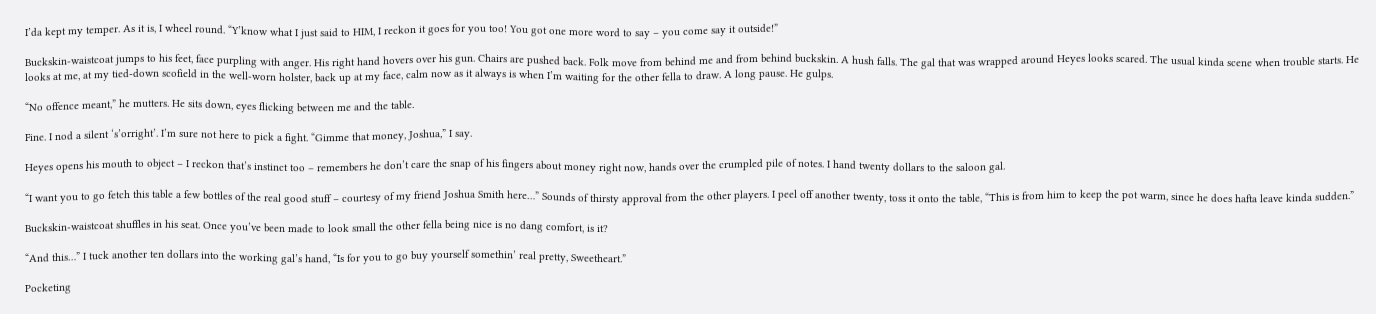I’da kept my temper. As it is, I wheel round. “Y’know what I just said to HIM, I reckon it goes for you too! You got one more word to say – you come say it outside!”

Buckskin-waistcoat jumps to his feet, face purpling with anger. His right hand hovers over his gun. Chairs are pushed back. Folk move from behind me and from behind buckskin. A hush falls. The gal that was wrapped around Heyes looks scared. The usual kinda scene when trouble starts. He looks at me, at my tied-down scofield in the well-worn holster, back up at my face, calm now as it always is when I’m waiting for the other fella to draw. A long pause. He gulps.

“No offence meant,” he mutters. He sits down, eyes flicking between me and the table.

Fine. I nod a silent ‘s’orright’. I’m sure not here to pick a fight. “Gimme that money, Joshua,” I say.

Heyes opens his mouth to object – I reckon that’s instinct too – remembers he don’t care the snap of his fingers about money right now, hands over the crumpled pile of notes. I hand twenty dollars to the saloon gal.

“I want you to go fetch this table a few bottles of the real good stuff – courtesy of my friend Joshua Smith here…” Sounds of thirsty approval from the other players. I peel off another twenty, toss it onto the table, “This is from him to keep the pot warm, since he does hafta leave kinda sudden.”

Buckskin-waistcoat shuffles in his seat. Once you’ve been made to look small the other fella being nice is no dang comfort, is it?

“And this…” I tuck another ten dollars into the working gal’s hand, “Is for you to go buy yourself somethin’ real pretty, Sweetheart.”

Pocketing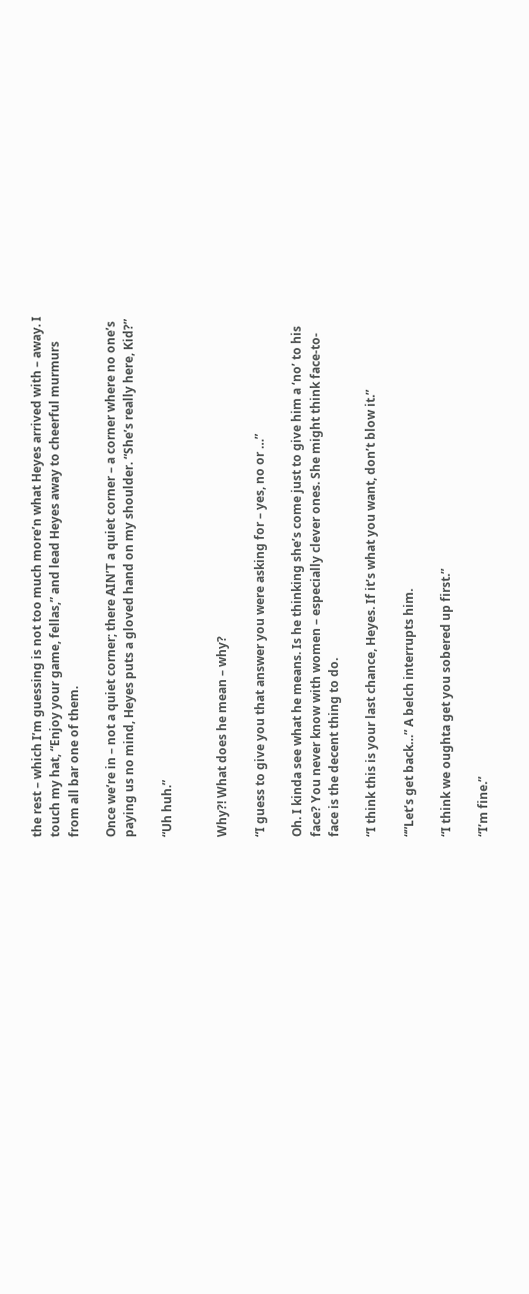the rest – which I’m guessing is not too much more’n what Heyes arrived with – away. I touch my hat, “Enjoy your game, fellas,” and lead Heyes away to cheerful murmurs from all bar one of them.

Once we’re in – not a quiet corner; there AIN’T a quiet corner – a corner where no one’s paying us no mind, Heyes puts a gloved hand on my shoulder. “She’s really here, Kid?”

“Uh huh.”


Why?! What does he mean – why?

“I guess to give you that answer you were asking for – yes, no or …”

Oh. I kinda see what he means. Is he thinking she’s come just to give him a ‘no’ to his face? You never know with women – especially clever ones. She might think face-to-face is the decent thing to do.

“I think this is your last chance, Heyes. If it’s what you want, don’t blow it.”

“”Let’s get back…” A belch interrupts him.

“I think we oughta get you sobered up first.”

“I’m fine.”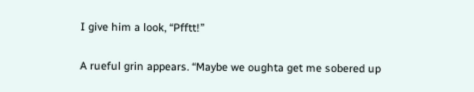I give him a look, “Pfftt!”

A rueful grin appears. “Maybe we oughta get me sobered up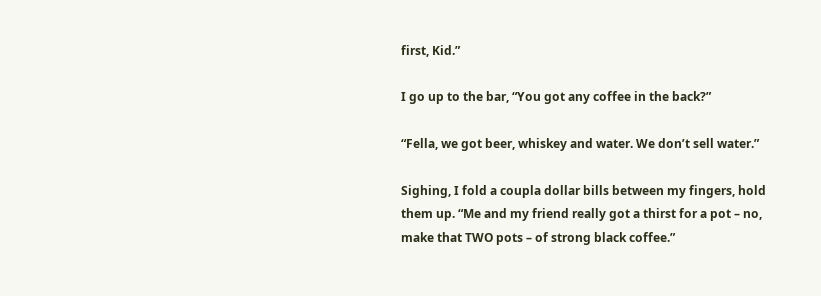first, Kid.”

I go up to the bar, “You got any coffee in the back?”

“Fella, we got beer, whiskey and water. We don’t sell water.”

Sighing, I fold a coupla dollar bills between my fingers, hold them up. “Me and my friend really got a thirst for a pot – no, make that TWO pots – of strong black coffee.”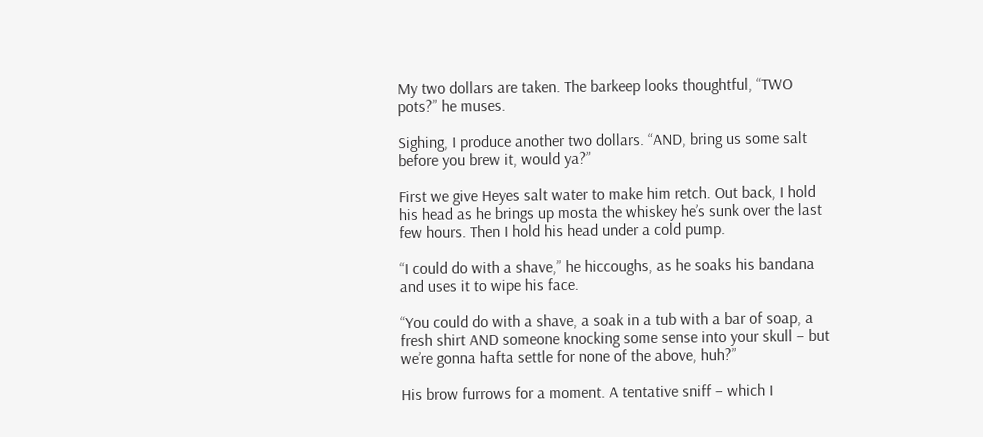My two dollars are taken. The barkeep looks thoughtful, “TWO pots?” he muses.

Sighing, I produce another two dollars. “AND, bring us some salt before you brew it, would ya?”

First we give Heyes salt water to make him retch. Out back, I hold his head as he brings up mosta the whiskey he’s sunk over the last few hours. Then I hold his head under a cold pump.

“I could do with a shave,” he hiccoughs, as he soaks his bandana and uses it to wipe his face.

“You could do with a shave, a soak in a tub with a bar of soap, a fresh shirt AND someone knocking some sense into your skull – but we’re gonna hafta settle for none of the above, huh?”

His brow furrows for a moment. A tentative sniff – which I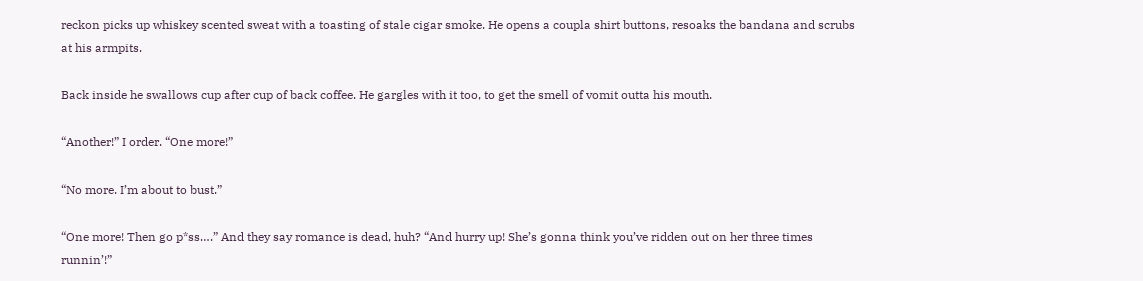reckon picks up whiskey scented sweat with a toasting of stale cigar smoke. He opens a coupla shirt buttons, resoaks the bandana and scrubs at his armpits.

Back inside he swallows cup after cup of back coffee. He gargles with it too, to get the smell of vomit outta his mouth.

“Another!” I order. “One more!”

“No more. I’m about to bust.”

“One more! Then go p*ss….” And they say romance is dead, huh? “And hurry up! She’s gonna think you’ve ridden out on her three times runnin’!”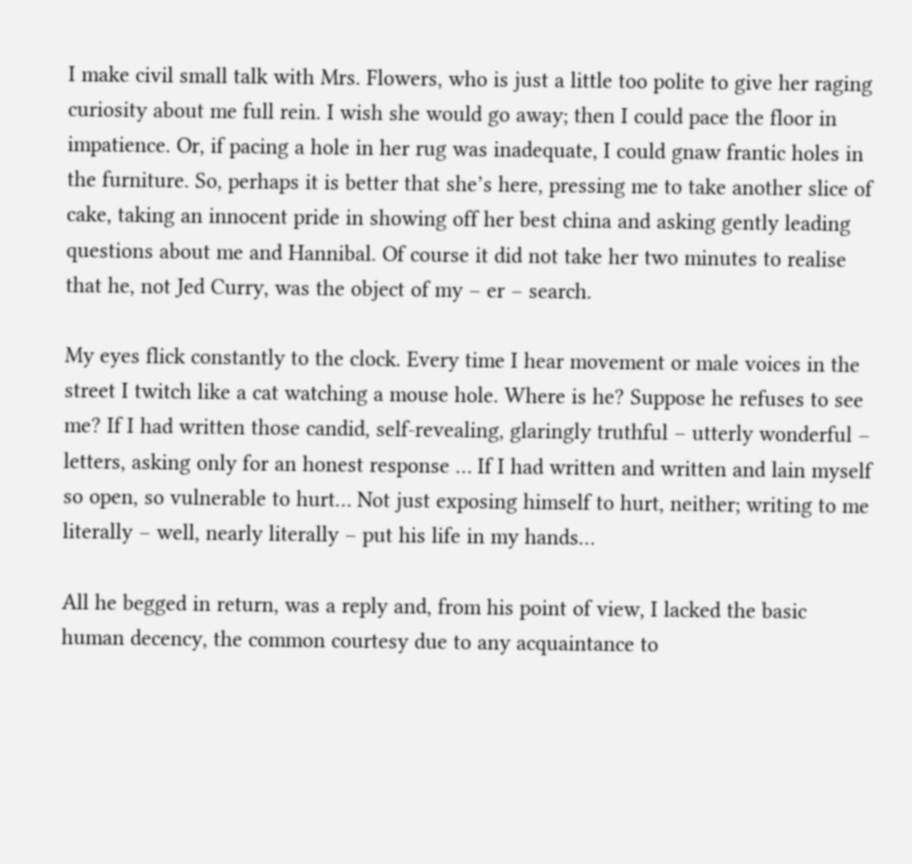I make civil small talk with Mrs. Flowers, who is just a little too polite to give her raging curiosity about me full rein. I wish she would go away; then I could pace the floor in impatience. Or, if pacing a hole in her rug was inadequate, I could gnaw frantic holes in the furniture. So, perhaps it is better that she’s here, pressing me to take another slice of cake, taking an innocent pride in showing off her best china and asking gently leading questions about me and Hannibal. Of course it did not take her two minutes to realise that he, not Jed Curry, was the object of my – er – search.

My eyes flick constantly to the clock. Every time I hear movement or male voices in the street I twitch like a cat watching a mouse hole. Where is he? Suppose he refuses to see me? If I had written those candid, self-revealing, glaringly truthful – utterly wonderful – letters, asking only for an honest response … If I had written and written and lain myself so open, so vulnerable to hurt… Not just exposing himself to hurt, neither; writing to me literally – well, nearly literally – put his life in my hands…

All he begged in return, was a reply and, from his point of view, I lacked the basic human decency, the common courtesy due to any acquaintance to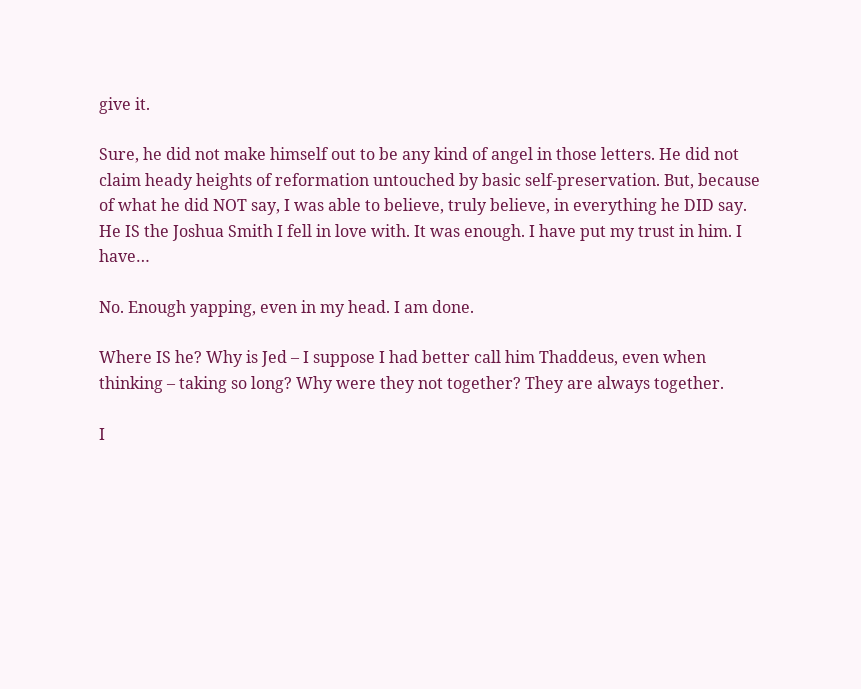give it.

Sure, he did not make himself out to be any kind of angel in those letters. He did not claim heady heights of reformation untouched by basic self-preservation. But, because of what he did NOT say, I was able to believe, truly believe, in everything he DID say. He IS the Joshua Smith I fell in love with. It was enough. I have put my trust in him. I have…

No. Enough yapping, even in my head. I am done.

Where IS he? Why is Jed – I suppose I had better call him Thaddeus, even when thinking – taking so long? Why were they not together? They are always together.

I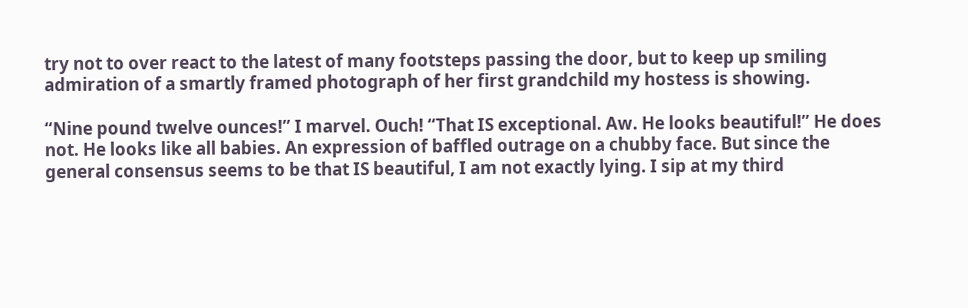try not to over react to the latest of many footsteps passing the door, but to keep up smiling admiration of a smartly framed photograph of her first grandchild my hostess is showing.

“Nine pound twelve ounces!” I marvel. Ouch! “That IS exceptional. Aw. He looks beautiful!” He does not. He looks like all babies. An expression of baffled outrage on a chubby face. But since the general consensus seems to be that IS beautiful, I am not exactly lying. I sip at my third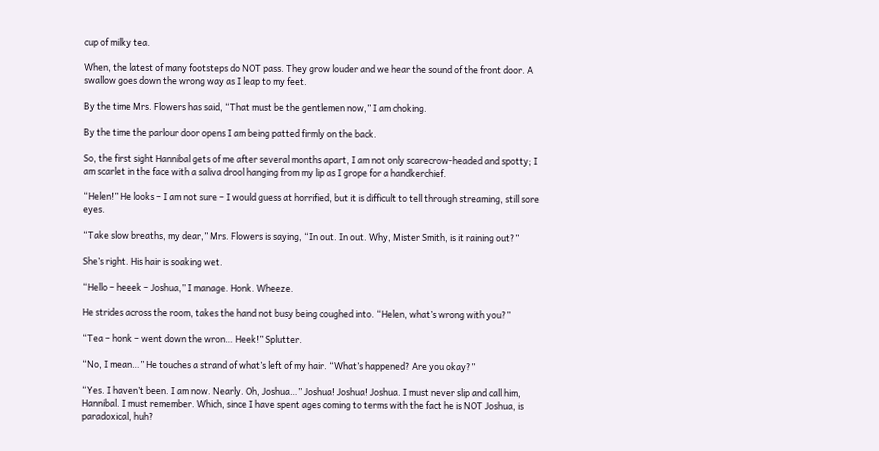cup of milky tea.

When, the latest of many footsteps do NOT pass. They grow louder and we hear the sound of the front door. A swallow goes down the wrong way as I leap to my feet.

By the time Mrs. Flowers has said, “That must be the gentlemen now,” I am choking.

By the time the parlour door opens I am being patted firmly on the back.

So, the first sight Hannibal gets of me after several months apart, I am not only scarecrow-headed and spotty; I am scarlet in the face with a saliva drool hanging from my lip as I grope for a handkerchief.

“Helen!” He looks – I am not sure – I would guess at horrified, but it is difficult to tell through streaming, still sore eyes.

“Take slow breaths, my dear,” Mrs. Flowers is saying, “In out. In out. Why, Mister Smith, is it raining out?”

She’s right. His hair is soaking wet.

“Hello – heeek – Joshua,” I manage. Honk. Wheeze.

He strides across the room, takes the hand not busy being coughed into. “Helen, what’s wrong with you?”

“Tea – honk – went down the wron… Heek!” Splutter.

“No, I mean…” He touches a strand of what’s left of my hair. “What’s happened? Are you okay?”

“Yes. I haven’t been. I am now. Nearly. Oh, Joshua…” Joshua! Joshua! Joshua. I must never slip and call him, Hannibal. I must remember. Which, since I have spent ages coming to terms with the fact he is NOT Joshua, is paradoxical, huh?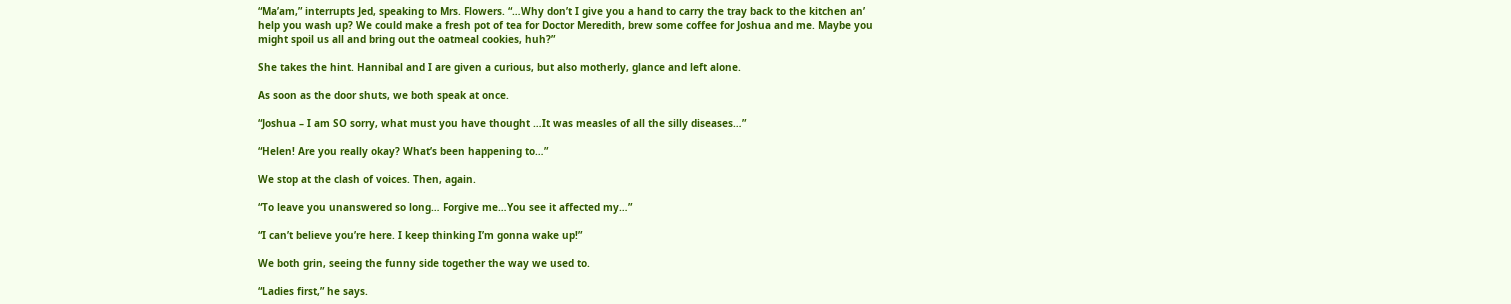“Ma’am,” interrupts Jed, speaking to Mrs. Flowers. “…Why don’t I give you a hand to carry the tray back to the kitchen an’ help you wash up? We could make a fresh pot of tea for Doctor Meredith, brew some coffee for Joshua and me. Maybe you might spoil us all and bring out the oatmeal cookies, huh?”

She takes the hint. Hannibal and I are given a curious, but also motherly, glance and left alone.

As soon as the door shuts, we both speak at once.

“Joshua – I am SO sorry, what must you have thought …It was measles of all the silly diseases…”

“Helen! Are you really okay? What’s been happening to…”

We stop at the clash of voices. Then, again.

“To leave you unanswered so long… Forgive me…You see it affected my…”

“I can’t believe you’re here. I keep thinking I’m gonna wake up!”

We both grin, seeing the funny side together the way we used to.

“Ladies first,” he says.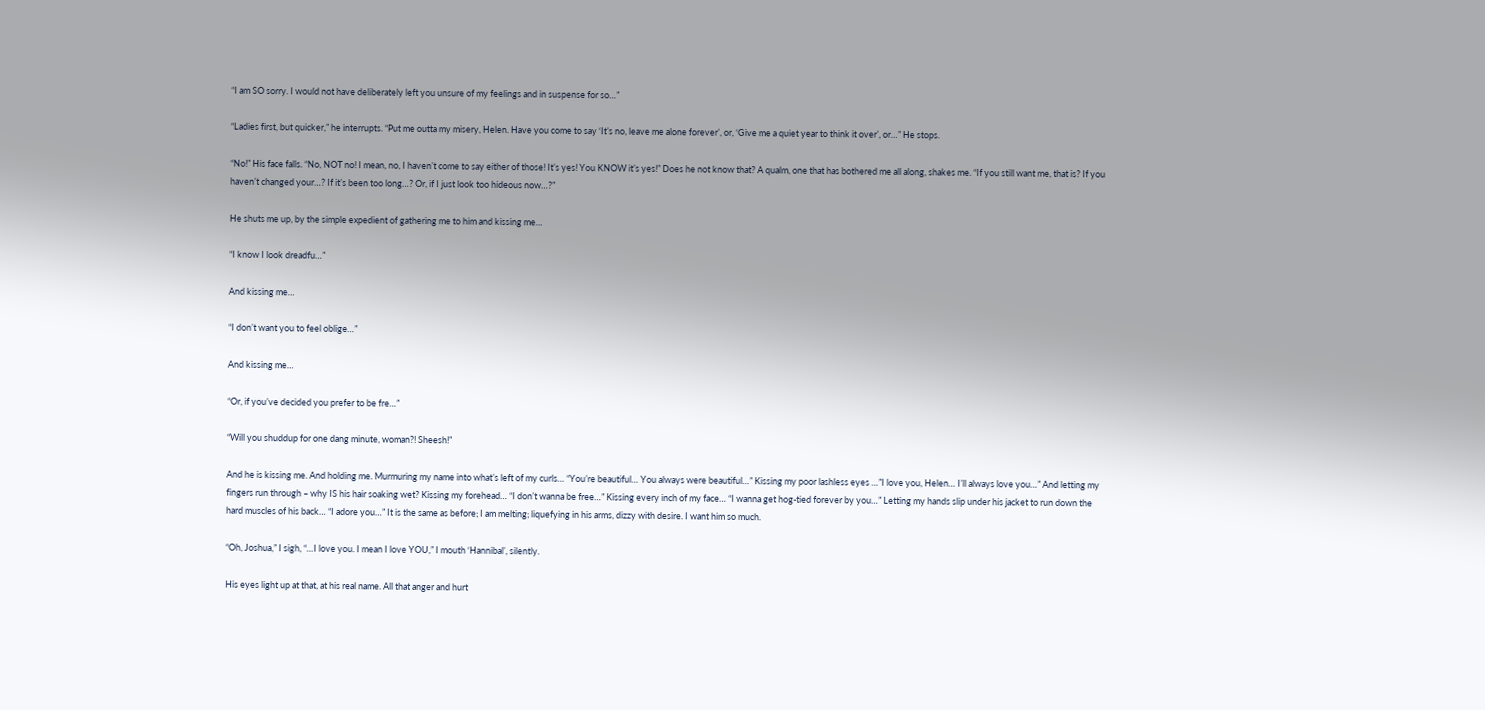“I am SO sorry. I would not have deliberately left you unsure of my feelings and in suspense for so…”

“Ladies first, but quicker,” he interrupts. “Put me outta my misery, Helen. Have you come to say ‘It’s no, leave me alone forever’, or, ‘Give me a quiet year to think it over’, or…” He stops.

“No!” His face falls. “No, NOT no! I mean, no, I haven’t come to say either of those! It’s yes! You KNOW it’s yes!” Does he not know that? A qualm, one that has bothered me all along, shakes me. “If you still want me, that is? If you haven’t changed your…? If it’s been too long…? Or, if I just look too hideous now…?”

He shuts me up, by the simple expedient of gathering me to him and kissing me…

“I know I look dreadfu…”

And kissing me…

“I don’t want you to feel oblige…”

And kissing me…

“Or, if you’ve decided you prefer to be fre…”

“Will you shuddup for one dang minute, woman?! Sheesh!”

And he is kissing me. And holding me. Murmuring my name into what’s left of my curls… “You’re beautiful… You always were beautiful…” Kissing my poor lashless eyes …”I love you, Helen… I’ll always love you…” And letting my fingers run through – why IS his hair soaking wet? Kissing my forehead… “I don’t wanna be free…” Kissing every inch of my face… “I wanna get hog-tied forever by you…” Letting my hands slip under his jacket to run down the hard muscles of his back… “I adore you…” It is the same as before; I am melting; liquefying in his arms, dizzy with desire. I want him so much.

“Oh, Joshua,” I sigh, “…I love you. I mean I love YOU,” I mouth ‘Hannibal’, silently.

His eyes light up at that, at his real name. All that anger and hurt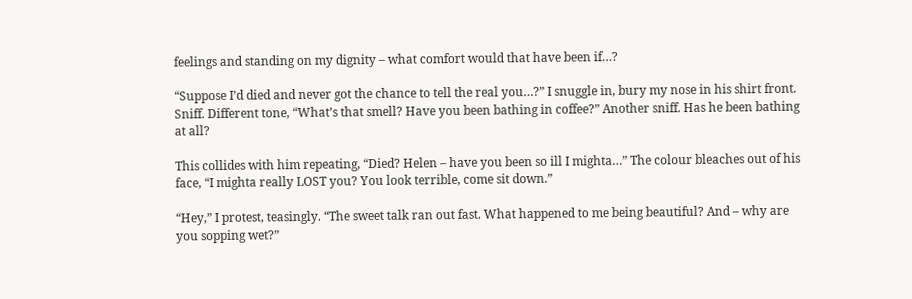feelings and standing on my dignity – what comfort would that have been if…?

“Suppose I’d died and never got the chance to tell the real you…?” I snuggle in, bury my nose in his shirt front. Sniff. Different tone, “What’s that smell? Have you been bathing in coffee?” Another sniff. Has he been bathing at all?

This collides with him repeating, “Died? Helen – have you been so ill I mighta…” The colour bleaches out of his face, “I mighta really LOST you? You look terrible, come sit down.”

“Hey,” I protest, teasingly. “The sweet talk ran out fast. What happened to me being beautiful? And – why are you sopping wet?”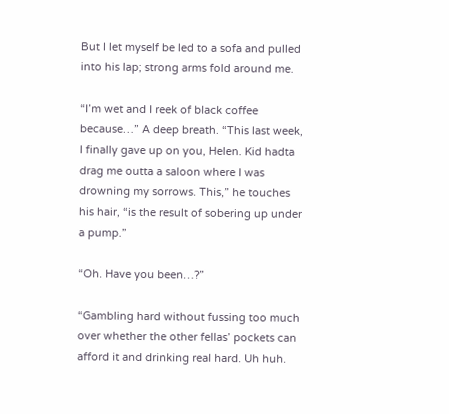But I let myself be led to a sofa and pulled into his lap; strong arms fold around me.

“I’m wet and I reek of black coffee because…” A deep breath. “This last week, I finally gave up on you, Helen. Kid hadta drag me outta a saloon where I was drowning my sorrows. This,” he touches his hair, “is the result of sobering up under a pump.”

“Oh. Have you been…?”

“Gambling hard without fussing too much over whether the other fellas’ pockets can afford it and drinking real hard. Uh huh.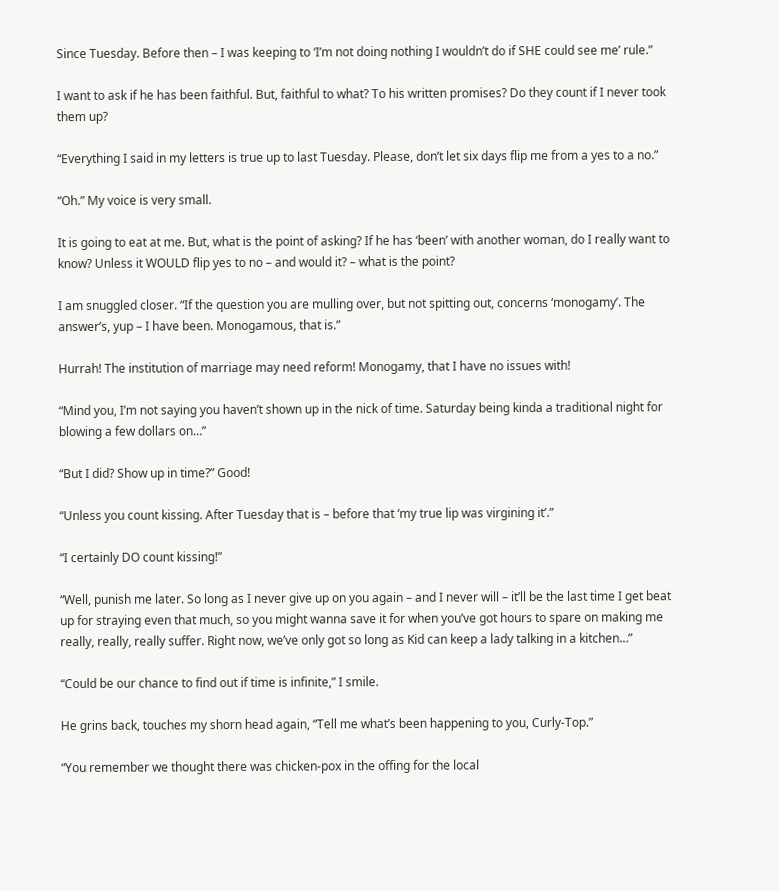Since Tuesday. Before then – I was keeping to ‘I’m not doing nothing I wouldn’t do if SHE could see me’ rule.”

I want to ask if he has been faithful. But, faithful to what? To his written promises? Do they count if I never took them up?

“Everything I said in my letters is true up to last Tuesday. Please, don’t let six days flip me from a yes to a no.”

“Oh.” My voice is very small.

It is going to eat at me. But, what is the point of asking? If he has ‘been’ with another woman, do I really want to know? Unless it WOULD flip yes to no – and would it? – what is the point?

I am snuggled closer. “If the question you are mulling over, but not spitting out, concerns ‘monogamy’. The answer’s, yup – I have been. Monogamous, that is.”

Hurrah! The institution of marriage may need reform! Monogamy, that I have no issues with!

“Mind you, I’m not saying you haven’t shown up in the nick of time. Saturday being kinda a traditional night for blowing a few dollars on…”

“But I did? Show up in time?” Good!

“Unless you count kissing. After Tuesday that is – before that ‘my true lip was virgining it’.”

“I certainly DO count kissing!”

“Well, punish me later. So long as I never give up on you again – and I never will – it’ll be the last time I get beat up for straying even that much, so you might wanna save it for when you’ve got hours to spare on making me really, really, really suffer. Right now, we’ve only got so long as Kid can keep a lady talking in a kitchen…”

“Could be our chance to find out if time is infinite,” I smile.

He grins back, touches my shorn head again, “Tell me what’s been happening to you, Curly-Top.”

“You remember we thought there was chicken-pox in the offing for the local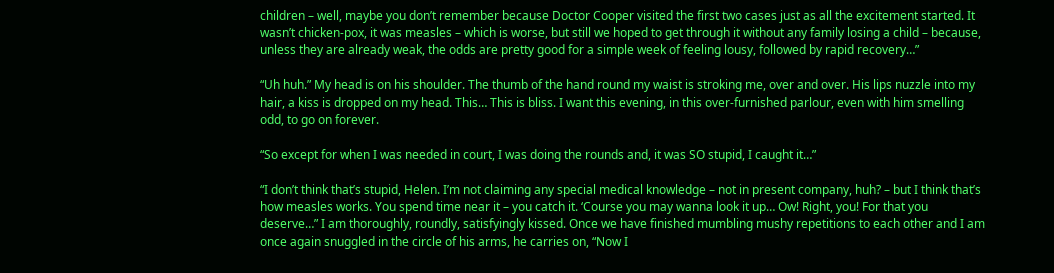children – well, maybe you don’t remember because Doctor Cooper visited the first two cases just as all the excitement started. It wasn’t chicken-pox, it was measles – which is worse, but still we hoped to get through it without any family losing a child – because, unless they are already weak, the odds are pretty good for a simple week of feeling lousy, followed by rapid recovery…”

“Uh huh.” My head is on his shoulder. The thumb of the hand round my waist is stroking me, over and over. His lips nuzzle into my hair, a kiss is dropped on my head. This… This is bliss. I want this evening, in this over-furnished parlour, even with him smelling odd, to go on forever.

“So except for when I was needed in court, I was doing the rounds and, it was SO stupid, I caught it…”

“I don’t think that’s stupid, Helen. I’m not claiming any special medical knowledge – not in present company, huh? – but I think that’s how measles works. You spend time near it – you catch it. ‘Course you may wanna look it up… Ow! Right, you! For that you deserve…” I am thoroughly, roundly, satisfyingly kissed. Once we have finished mumbling mushy repetitions to each other and I am once again snuggled in the circle of his arms, he carries on, “Now I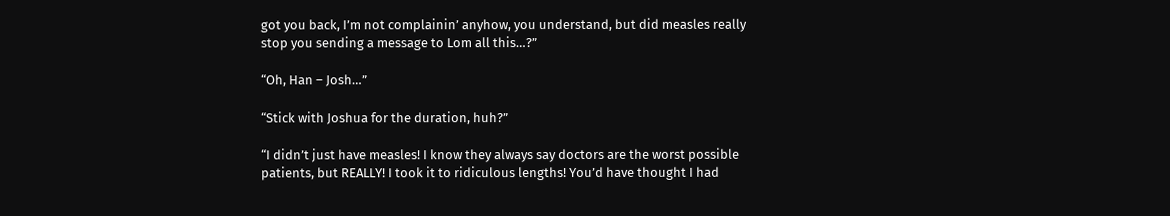got you back, I’m not complainin’ anyhow, you understand, but did measles really stop you sending a message to Lom all this…?”

“Oh, Han – Josh…”

“Stick with Joshua for the duration, huh?”

“I didn’t just have measles! I know they always say doctors are the worst possible patients, but REALLY! I took it to ridiculous lengths! You’d have thought I had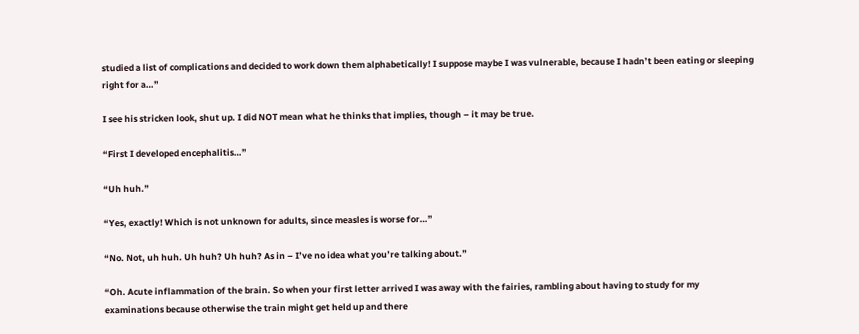studied a list of complications and decided to work down them alphabetically! I suppose maybe I was vulnerable, because I hadn’t been eating or sleeping right for a…”

I see his stricken look, shut up. I did NOT mean what he thinks that implies, though – it may be true.

“First I developed encephalitis…”

“Uh huh.”

“Yes, exactly! Which is not unknown for adults, since measles is worse for…”

“No. Not, uh huh. Uh huh? Uh huh? As in – I’ve no idea what you’re talking about.”

“Oh. Acute inflammation of the brain. So when your first letter arrived I was away with the fairies, rambling about having to study for my examinations because otherwise the train might get held up and there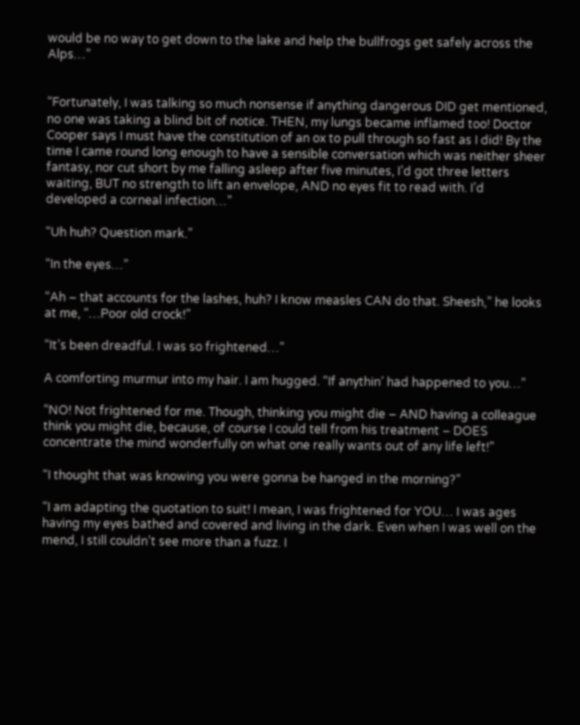would be no way to get down to the lake and help the bullfrogs get safely across the Alps…”


“Fortunately, I was talking so much nonsense if anything dangerous DID get mentioned, no one was taking a blind bit of notice. THEN, my lungs became inflamed too! Doctor Cooper says I must have the constitution of an ox to pull through so fast as I did! By the time I came round long enough to have a sensible conversation which was neither sheer fantasy, nor cut short by me falling asleep after five minutes, I’d got three letters waiting, BUT no strength to lift an envelope, AND no eyes fit to read with. I’d developed a corneal infection…”

“Uh huh? Question mark.”

“In the eyes…”

“Ah – that accounts for the lashes, huh? I know measles CAN do that. Sheesh,” he looks at me, “…Poor old crock!”

“It’s been dreadful. I was so frightened…”

A comforting murmur into my hair. I am hugged. “If anythin’ had happened to you…”

“NO! Not frightened for me. Though, thinking you might die – AND having a colleague think you might die, because, of course I could tell from his treatment – DOES concentrate the mind wonderfully on what one really wants out of any life left!”

“I thought that was knowing you were gonna be hanged in the morning?”

“I am adapting the quotation to suit! I mean, I was frightened for YOU… I was ages having my eyes bathed and covered and living in the dark. Even when I was well on the mend, I still couldn’t see more than a fuzz. I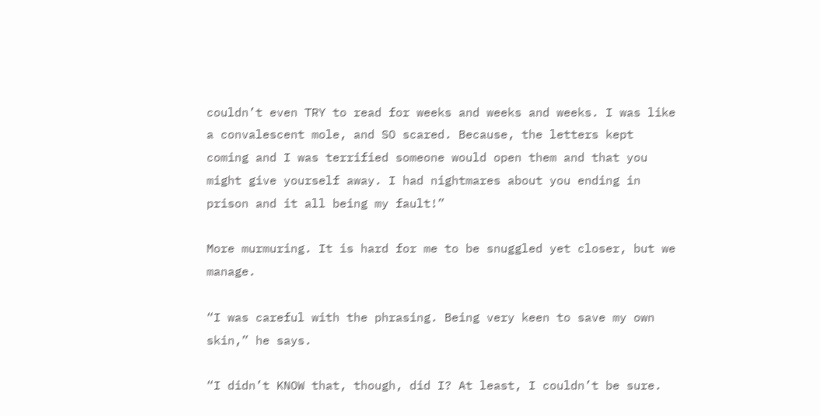couldn’t even TRY to read for weeks and weeks and weeks. I was like a convalescent mole, and SO scared. Because, the letters kept coming and I was terrified someone would open them and that you might give yourself away. I had nightmares about you ending in prison and it all being my fault!”

More murmuring. It is hard for me to be snuggled yet closer, but we manage.

“I was careful with the phrasing. Being very keen to save my own skin,” he says.

“I didn’t KNOW that, though, did I? At least, I couldn’t be sure.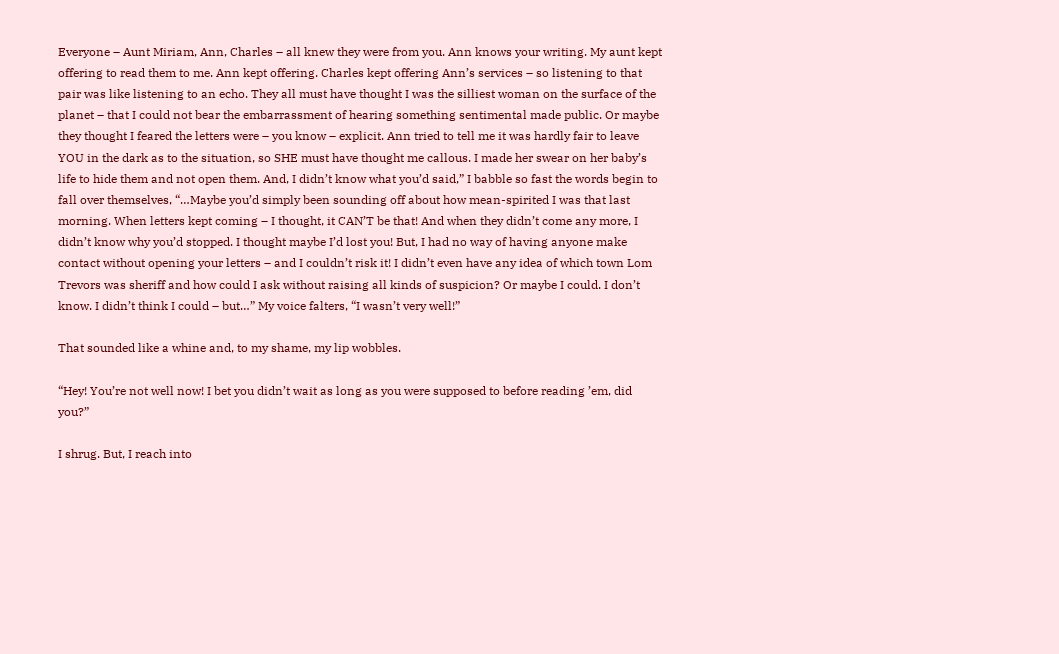Everyone – Aunt Miriam, Ann, Charles – all knew they were from you. Ann knows your writing. My aunt kept offering to read them to me. Ann kept offering. Charles kept offering Ann’s services – so listening to that pair was like listening to an echo. They all must have thought I was the silliest woman on the surface of the planet – that I could not bear the embarrassment of hearing something sentimental made public. Or maybe they thought I feared the letters were – you know – explicit. Ann tried to tell me it was hardly fair to leave YOU in the dark as to the situation, so SHE must have thought me callous. I made her swear on her baby’s life to hide them and not open them. And, I didn’t know what you’d said,” I babble so fast the words begin to fall over themselves, “…Maybe you’d simply been sounding off about how mean-spirited I was that last morning. When letters kept coming – I thought, it CAN’T be that! And when they didn’t come any more, I didn’t know why you’d stopped. I thought maybe I’d lost you! But, I had no way of having anyone make contact without opening your letters – and I couldn’t risk it! I didn’t even have any idea of which town Lom Trevors was sheriff and how could I ask without raising all kinds of suspicion? Or maybe I could. I don’t know. I didn’t think I could – but…” My voice falters, “I wasn’t very well!”

That sounded like a whine and, to my shame, my lip wobbles.

“Hey! You’re not well now! I bet you didn’t wait as long as you were supposed to before reading ’em, did you?”

I shrug. But, I reach into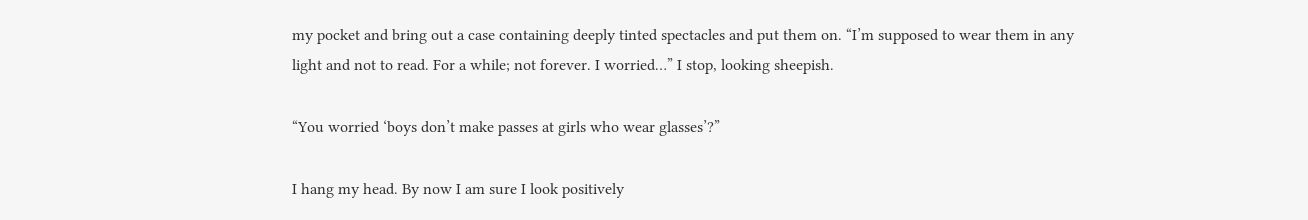my pocket and bring out a case containing deeply tinted spectacles and put them on. “I’m supposed to wear them in any light and not to read. For a while; not forever. I worried…” I stop, looking sheepish.

“You worried ‘boys don’t make passes at girls who wear glasses’?”

I hang my head. By now I am sure I look positively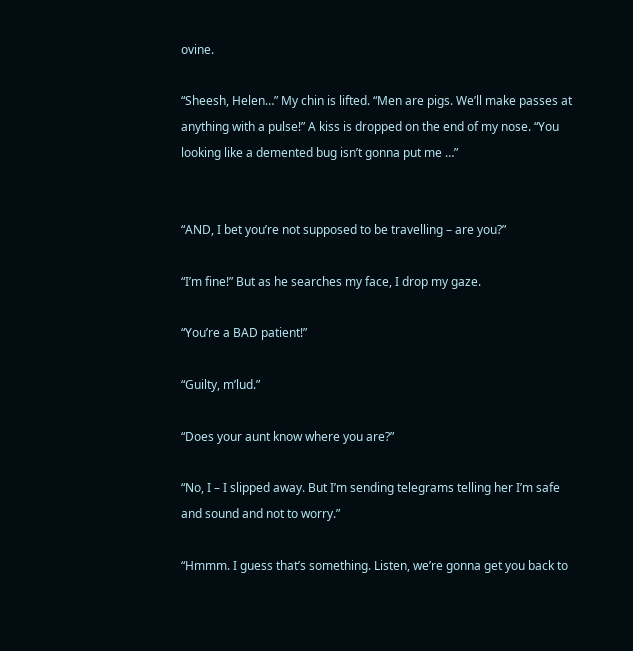ovine.

“Sheesh, Helen…” My chin is lifted. “Men are pigs. We’ll make passes at anything with a pulse!” A kiss is dropped on the end of my nose. “You looking like a demented bug isn’t gonna put me …”


“AND, I bet you’re not supposed to be travelling – are you?”

“I’m fine!” But as he searches my face, I drop my gaze.

“You’re a BAD patient!”

“Guilty, m’lud.”

“Does your aunt know where you are?”

“No, I – I slipped away. But I’m sending telegrams telling her I’m safe and sound and not to worry.”

“Hmmm. I guess that’s something. Listen, we’re gonna get you back to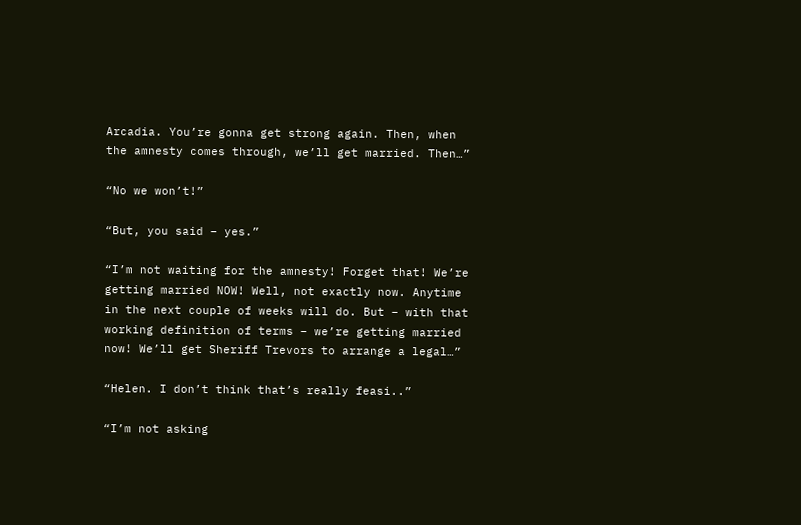Arcadia. You’re gonna get strong again. Then, when the amnesty comes through, we’ll get married. Then…”

“No we won’t!”

“But, you said – yes.”

“I’m not waiting for the amnesty! Forget that! We’re getting married NOW! Well, not exactly now. Anytime in the next couple of weeks will do. But – with that working definition of terms – we’re getting married now! We’ll get Sheriff Trevors to arrange a legal…”

“Helen. I don’t think that’s really feasi..”

“I’m not asking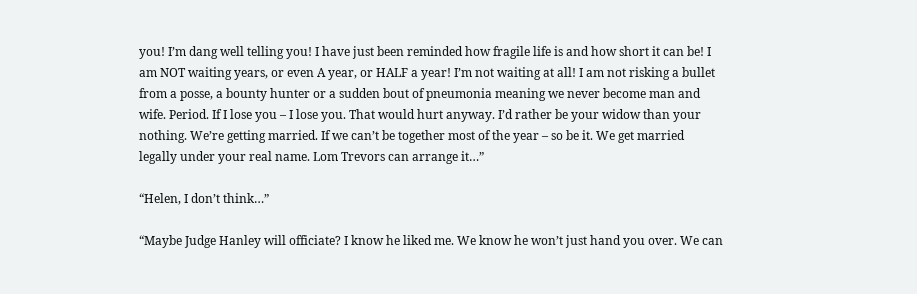you! I’m dang well telling you! I have just been reminded how fragile life is and how short it can be! I am NOT waiting years, or even A year, or HALF a year! I’m not waiting at all! I am not risking a bullet from a posse, a bounty hunter or a sudden bout of pneumonia meaning we never become man and wife. Period. If I lose you – I lose you. That would hurt anyway. I’d rather be your widow than your nothing. We’re getting married. If we can’t be together most of the year – so be it. We get married legally under your real name. Lom Trevors can arrange it…”

“Helen, I don’t think…”

“Maybe Judge Hanley will officiate? I know he liked me. We know he won’t just hand you over. We can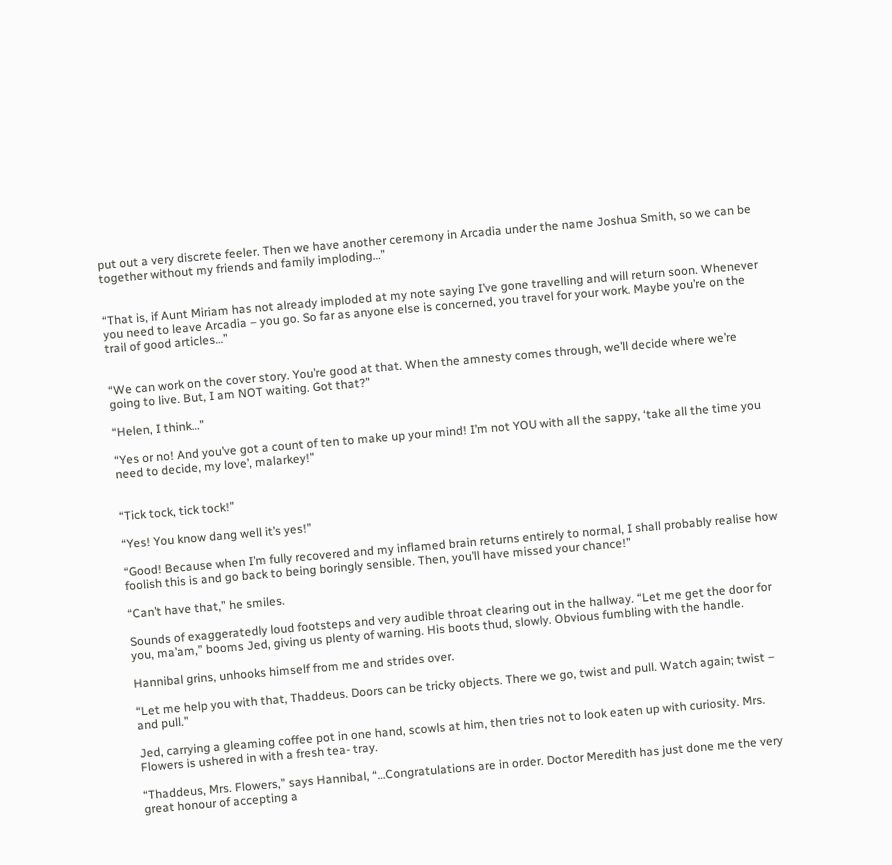put out a very discrete feeler. Then we have another ceremony in Arcadia under the name Joshua Smith, so we can be together without my friends and family imploding…”


“That is, if Aunt Miriam has not already imploded at my note saying I’ve gone travelling and will return soon. Whenever you need to leave Arcadia – you go. So far as anyone else is concerned, you travel for your work. Maybe you’re on the trail of good articles…”


“We can work on the cover story. You’re good at that. When the amnesty comes through, we’ll decide where we’re going to live. But, I am NOT waiting. Got that?”

“Helen, I think…”

“Yes or no! And you’ve got a count of ten to make up your mind! I’m not YOU with all the sappy, ‘take all the time you need to decide, my love’, malarkey!”


“Tick tock, tick tock!”

“Yes! You know dang well it’s yes!”

“Good! Because when I’m fully recovered and my inflamed brain returns entirely to normal, I shall probably realise how foolish this is and go back to being boringly sensible. Then, you’ll have missed your chance!”

“Can’t have that,” he smiles.

Sounds of exaggeratedly loud footsteps and very audible throat clearing out in the hallway. “Let me get the door for you, ma’am,” booms Jed, giving us plenty of warning. His boots thud, slowly. Obvious fumbling with the handle.

Hannibal grins, unhooks himself from me and strides over.

“Let me help you with that, Thaddeus. Doors can be tricky objects. There we go, twist and pull. Watch again; twist – and pull.”

Jed, carrying a gleaming coffee pot in one hand, scowls at him, then tries not to look eaten up with curiosity. Mrs. Flowers is ushered in with a fresh tea- tray.

“Thaddeus, Mrs. Flowers,” says Hannibal, “…Congratulations are in order. Doctor Meredith has just done me the very great honour of accepting a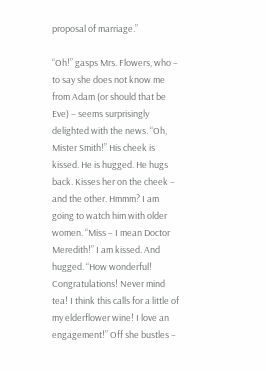proposal of marriage.”

“Oh!” gasps Mrs. Flowers, who – to say she does not know me from Adam (or should that be Eve) – seems surprisingly delighted with the news. “Oh, Mister Smith!” His cheek is kissed. He is hugged. He hugs back. Kisses her on the cheek – and the other. Hmmm? I am going to watch him with older women. “Miss – I mean Doctor Meredith!” I am kissed. And hugged. “How wonderful! Congratulations! Never mind tea! I think this calls for a little of my elderflower wine! I love an engagement!” Off she bustles –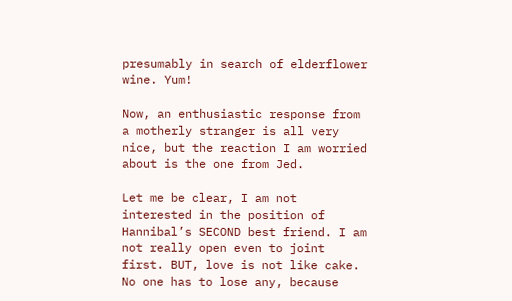presumably in search of elderflower wine. Yum!

Now, an enthusiastic response from a motherly stranger is all very nice, but the reaction I am worried about is the one from Jed.

Let me be clear, I am not interested in the position of Hannibal’s SECOND best friend. I am not really open even to joint first. BUT, love is not like cake. No one has to lose any, because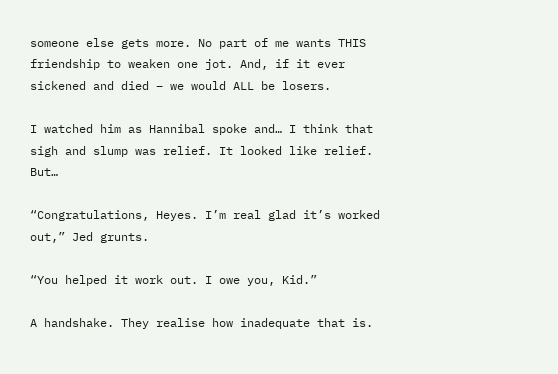someone else gets more. No part of me wants THIS friendship to weaken one jot. And, if it ever sickened and died – we would ALL be losers.

I watched him as Hannibal spoke and… I think that sigh and slump was relief. It looked like relief. But…

“Congratulations, Heyes. I’m real glad it’s worked out,” Jed grunts.

“You helped it work out. I owe you, Kid.”

A handshake. They realise how inadequate that is.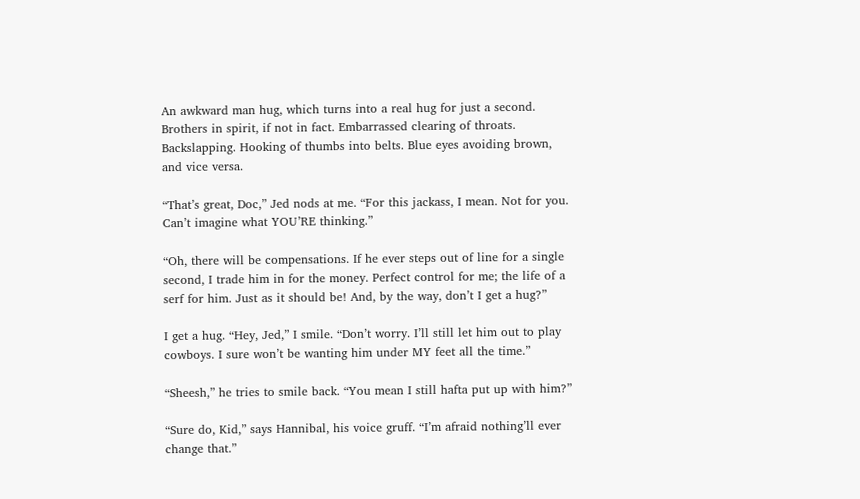An awkward man hug, which turns into a real hug for just a second. Brothers in spirit, if not in fact. Embarrassed clearing of throats. Backslapping. Hooking of thumbs into belts. Blue eyes avoiding brown, and vice versa.

“That’s great, Doc,” Jed nods at me. “For this jackass, I mean. Not for you. Can’t imagine what YOU’RE thinking.”

“Oh, there will be compensations. If he ever steps out of line for a single second, I trade him in for the money. Perfect control for me; the life of a serf for him. Just as it should be! And, by the way, don’t I get a hug?”

I get a hug. “Hey, Jed,” I smile. “Don’t worry. I’ll still let him out to play cowboys. I sure won’t be wanting him under MY feet all the time.”

“Sheesh,” he tries to smile back. “You mean I still hafta put up with him?”

“Sure do, Kid,” says Hannibal, his voice gruff. “I’m afraid nothing’ll ever change that.”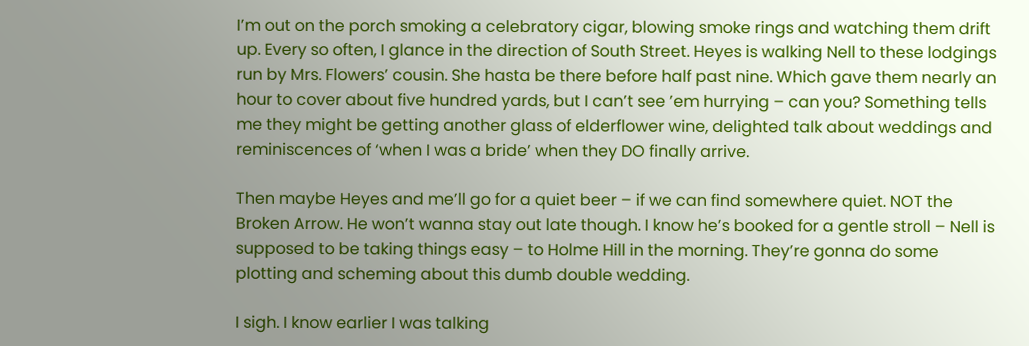I’m out on the porch smoking a celebratory cigar, blowing smoke rings and watching them drift up. Every so often, I glance in the direction of South Street. Heyes is walking Nell to these lodgings run by Mrs. Flowers’ cousin. She hasta be there before half past nine. Which gave them nearly an hour to cover about five hundred yards, but I can’t see ’em hurrying – can you? Something tells me they might be getting another glass of elderflower wine, delighted talk about weddings and reminiscences of ‘when I was a bride’ when they DO finally arrive.

Then maybe Heyes and me’ll go for a quiet beer – if we can find somewhere quiet. NOT the Broken Arrow. He won’t wanna stay out late though. I know he’s booked for a gentle stroll – Nell is supposed to be taking things easy – to Holme Hill in the morning. They’re gonna do some plotting and scheming about this dumb double wedding.

I sigh. I know earlier I was talking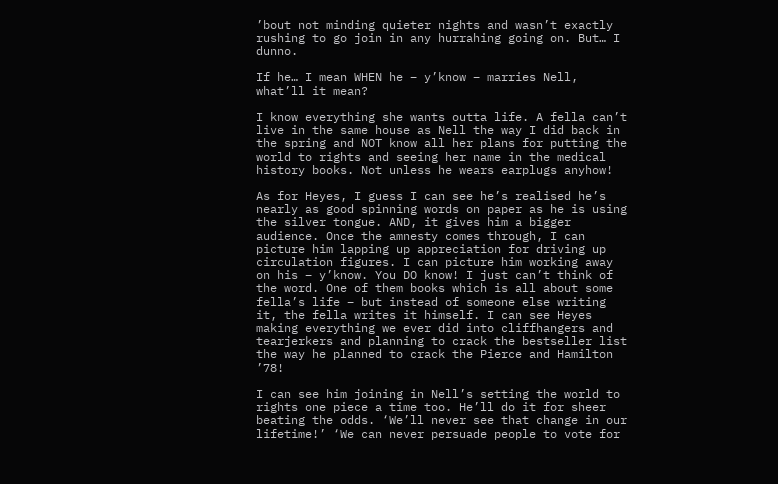’bout not minding quieter nights and wasn’t exactly rushing to go join in any hurrahing going on. But… I dunno.

If he… I mean WHEN he – y’know – marries Nell, what’ll it mean?

I know everything she wants outta life. A fella can’t live in the same house as Nell the way I did back in the spring and NOT know all her plans for putting the world to rights and seeing her name in the medical history books. Not unless he wears earplugs anyhow!

As for Heyes, I guess I can see he’s realised he’s nearly as good spinning words on paper as he is using the silver tongue. AND, it gives him a bigger audience. Once the amnesty comes through, I can picture him lapping up appreciation for driving up circulation figures. I can picture him working away on his – y’know. You DO know! I just can’t think of the word. One of them books which is all about some fella’s life – but instead of someone else writing it, the fella writes it himself. I can see Heyes making everything we ever did into cliffhangers and tearjerkers and planning to crack the bestseller list the way he planned to crack the Pierce and Hamilton ’78!

I can see him joining in Nell’s setting the world to rights one piece a time too. He’ll do it for sheer beating the odds. ‘We’ll never see that change in our lifetime!’ ‘We can never persuade people to vote for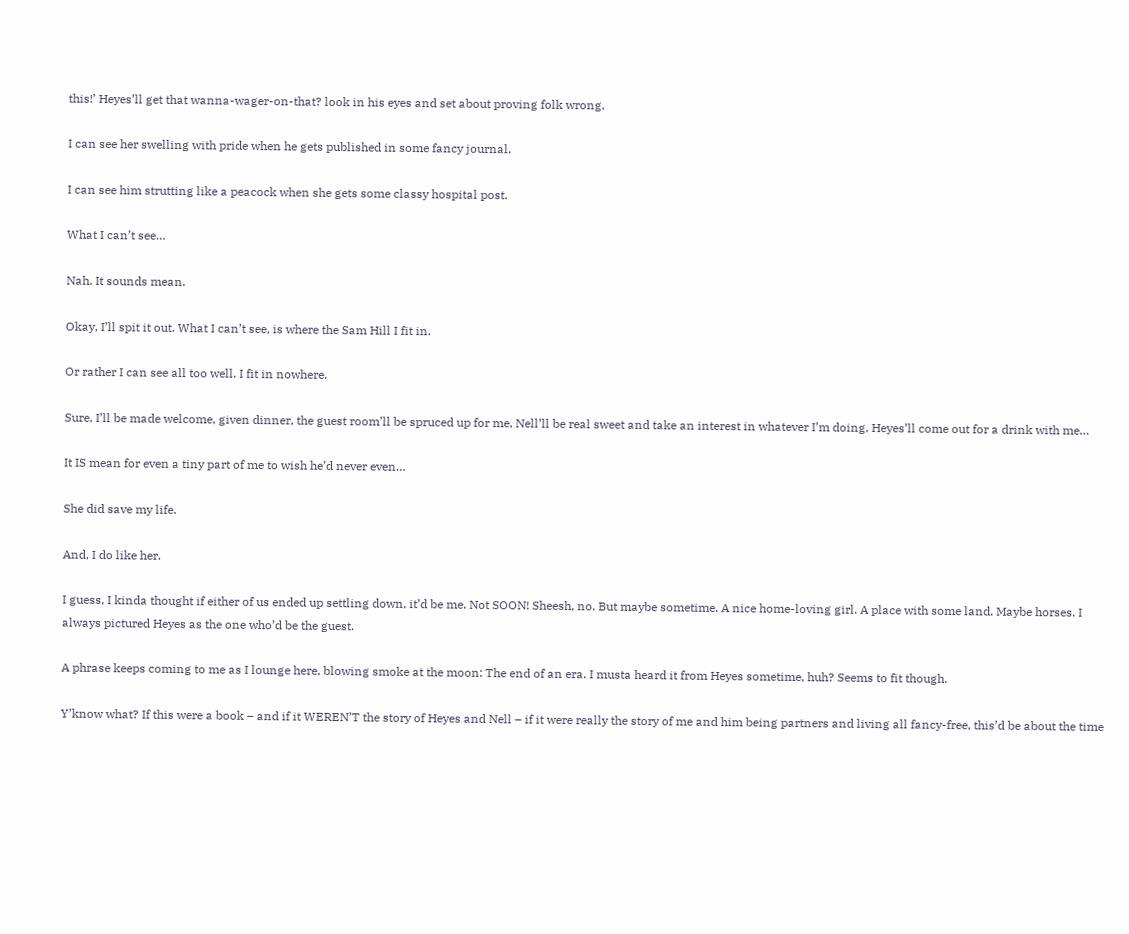this!’ Heyes’ll get that wanna-wager-on-that? look in his eyes and set about proving folk wrong.

I can see her swelling with pride when he gets published in some fancy journal.

I can see him strutting like a peacock when she gets some classy hospital post.

What I can’t see…

Nah. It sounds mean.

Okay, I’ll spit it out. What I can’t see, is where the Sam Hill I fit in.

Or rather I can see all too well. I fit in nowhere.

Sure, I’ll be made welcome, given dinner, the guest room’ll be spruced up for me, Nell’ll be real sweet and take an interest in whatever I’m doing, Heyes’ll come out for a drink with me…

It IS mean for even a tiny part of me to wish he’d never even…

She did save my life.

And, I do like her.

I guess, I kinda thought if either of us ended up settling down, it’d be me. Not SOON! Sheesh, no. But maybe sometime. A nice home-loving girl. A place with some land. Maybe horses. I always pictured Heyes as the one who’d be the guest.

A phrase keeps coming to me as I lounge here, blowing smoke at the moon: The end of an era. I musta heard it from Heyes sometime, huh? Seems to fit though.

Y’know what? If this were a book – and if it WEREN’T the story of Heyes and Nell – if it were really the story of me and him being partners and living all fancy-free, this’d be about the time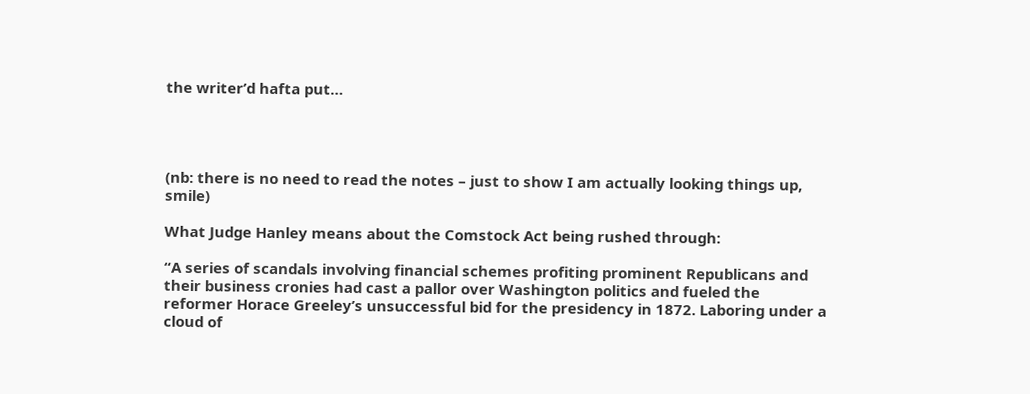the writer’d hafta put…




(nb: there is no need to read the notes – just to show I am actually looking things up, smile)

What Judge Hanley means about the Comstock Act being rushed through:

“A series of scandals involving financial schemes profiting prominent Republicans and their business cronies had cast a pallor over Washington politics and fueled the reformer Horace Greeley’s unsuccessful bid for the presidency in 1872. Laboring under a cloud of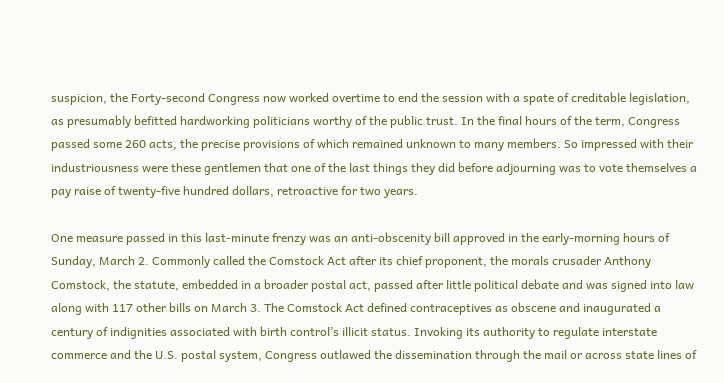suspicion, the Forty-second Congress now worked overtime to end the session with a spate of creditable legislation, as presumably befitted hardworking politicians worthy of the public trust. In the final hours of the term, Congress passed some 260 acts, the precise provisions of which remained unknown to many members. So impressed with their industriousness were these gentlemen that one of the last things they did before adjourning was to vote themselves a pay raise of twenty-five hundred dollars, retroactive for two years.

One measure passed in this last-minute frenzy was an anti-obscenity bill approved in the early-morning hours of Sunday, March 2. Commonly called the Comstock Act after its chief proponent, the morals crusader Anthony Comstock, the statute, embedded in a broader postal act, passed after little political debate and was signed into law along with 117 other bills on March 3. The Comstock Act defined contraceptives as obscene and inaugurated a century of indignities associated with birth control’s illicit status. Invoking its authority to regulate interstate commerce and the U.S. postal system, Congress outlawed the dissemination through the mail or across state lines of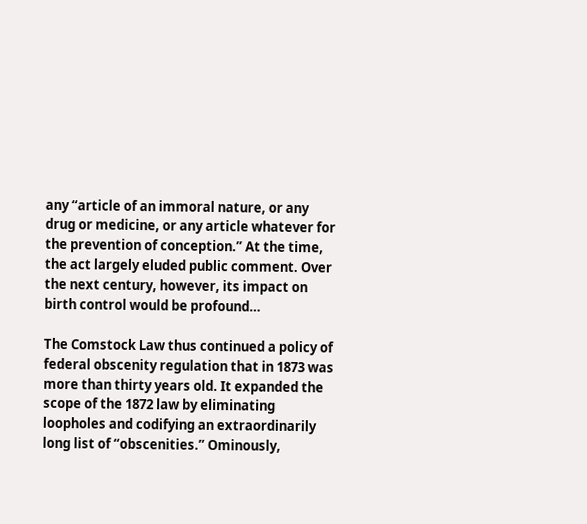any “article of an immoral nature, or any drug or medicine, or any article whatever for the prevention of conception.” At the time, the act largely eluded public comment. Over the next century, however, its impact on birth control would be profound…

The Comstock Law thus continued a policy of federal obscenity regulation that in 1873 was more than thirty years old. It expanded the scope of the 1872 law by eliminating loopholes and codifying an extraordinarily long list of “obscenities.” Ominously,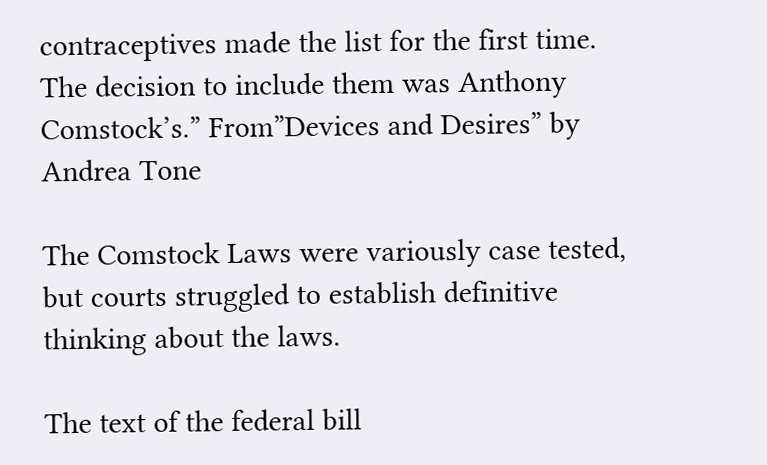contraceptives made the list for the first time. The decision to include them was Anthony Comstock’s.” From”Devices and Desires” by Andrea Tone

The Comstock Laws were variously case tested, but courts struggled to establish definitive thinking about the laws.

The text of the federal bill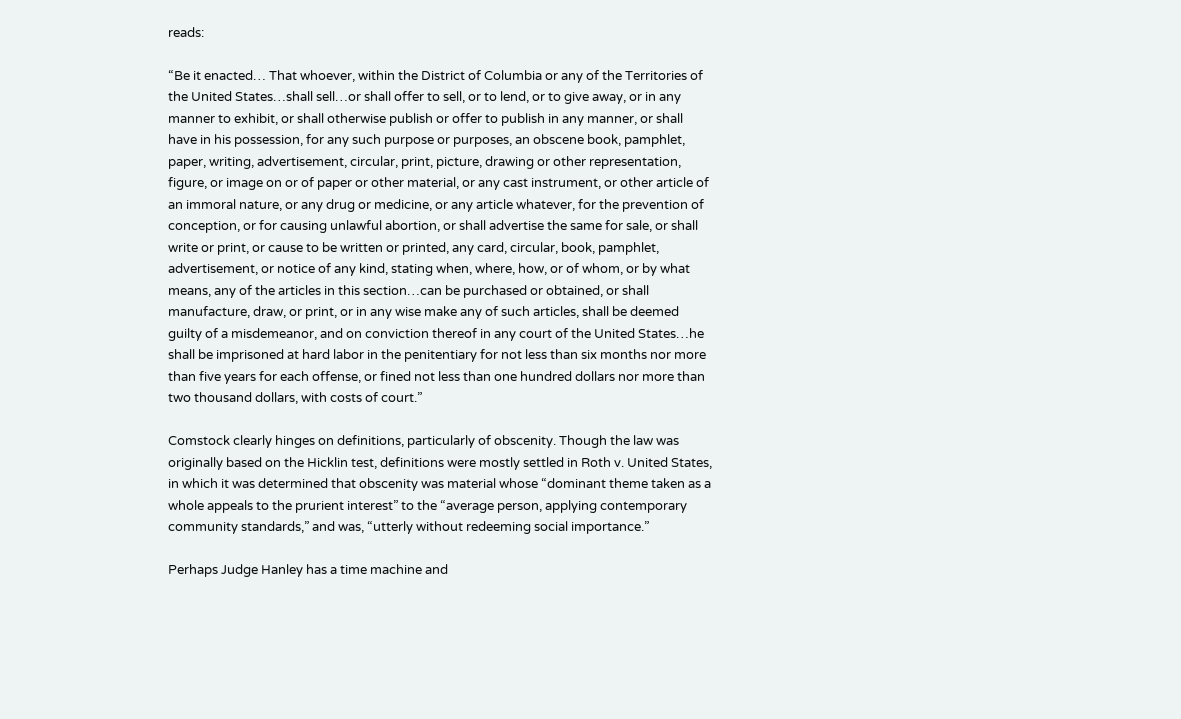reads:

“Be it enacted… That whoever, within the District of Columbia or any of the Territories of the United States…shall sell…or shall offer to sell, or to lend, or to give away, or in any manner to exhibit, or shall otherwise publish or offer to publish in any manner, or shall have in his possession, for any such purpose or purposes, an obscene book, pamphlet, paper, writing, advertisement, circular, print, picture, drawing or other representation, figure, or image on or of paper or other material, or any cast instrument, or other article of an immoral nature, or any drug or medicine, or any article whatever, for the prevention of conception, or for causing unlawful abortion, or shall advertise the same for sale, or shall write or print, or cause to be written or printed, any card, circular, book, pamphlet, advertisement, or notice of any kind, stating when, where, how, or of whom, or by what means, any of the articles in this section…can be purchased or obtained, or shall manufacture, draw, or print, or in any wise make any of such articles, shall be deemed guilty of a misdemeanor, and on conviction thereof in any court of the United States…he shall be imprisoned at hard labor in the penitentiary for not less than six months nor more than five years for each offense, or fined not less than one hundred dollars nor more than two thousand dollars, with costs of court.”

Comstock clearly hinges on definitions, particularly of obscenity. Though the law was originally based on the Hicklin test, definitions were mostly settled in Roth v. United States, in which it was determined that obscenity was material whose “dominant theme taken as a whole appeals to the prurient interest” to the “average person, applying contemporary community standards,” and was, “utterly without redeeming social importance.”

Perhaps Judge Hanley has a time machine and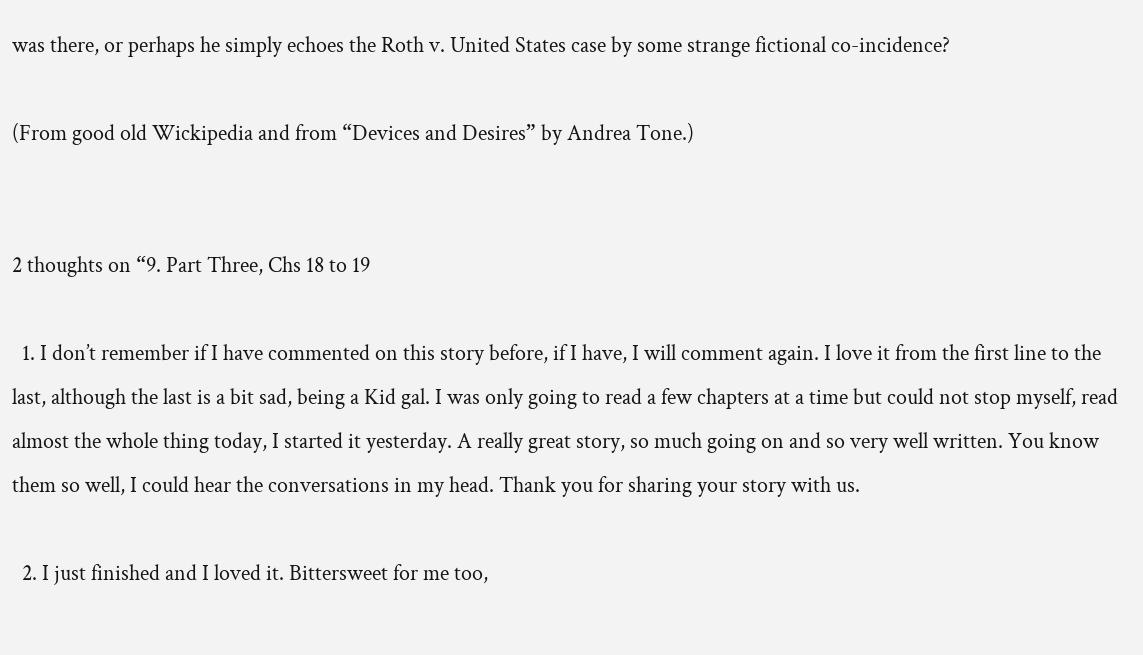was there, or perhaps he simply echoes the Roth v. United States case by some strange fictional co-incidence?

(From good old Wickipedia and from “Devices and Desires” by Andrea Tone.)


2 thoughts on “9. Part Three, Chs 18 to 19

  1. I don’t remember if I have commented on this story before, if I have, I will comment again. I love it from the first line to the last, although the last is a bit sad, being a Kid gal. I was only going to read a few chapters at a time but could not stop myself, read almost the whole thing today, I started it yesterday. A really great story, so much going on and so very well written. You know them so well, I could hear the conversations in my head. Thank you for sharing your story with us.

  2. I just finished and I loved it. Bittersweet for me too,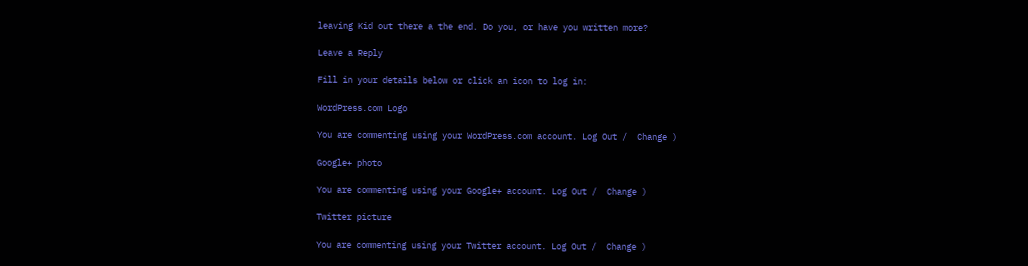leaving Kid out there a the end. Do you, or have you written more?

Leave a Reply

Fill in your details below or click an icon to log in:

WordPress.com Logo

You are commenting using your WordPress.com account. Log Out /  Change )

Google+ photo

You are commenting using your Google+ account. Log Out /  Change )

Twitter picture

You are commenting using your Twitter account. Log Out /  Change )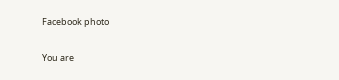Facebook photo

You are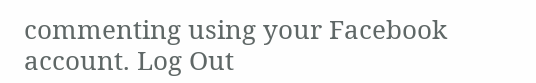commenting using your Facebook account. Log Out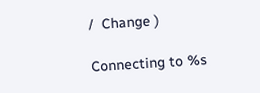/  Change )

Connecting to %s